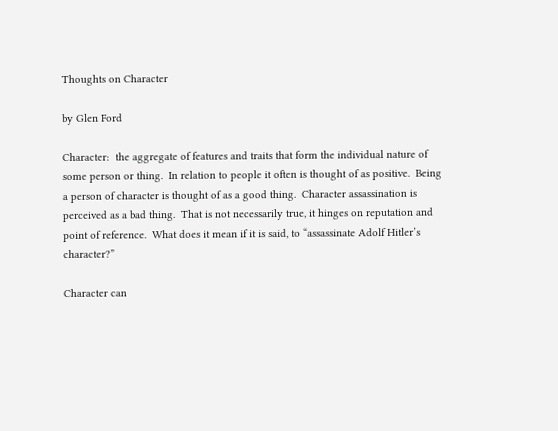Thoughts on Character

by Glen Ford

Character:  the aggregate of features and traits that form the individual nature of some person or thing.  In relation to people it often is thought of as positive.  Being a person of character is thought of as a good thing.  Character assassination is perceived as a bad thing.  That is not necessarily true, it hinges on reputation and point of reference.  What does it mean if it is said, to “assassinate Adolf Hitler’s character?”

Character can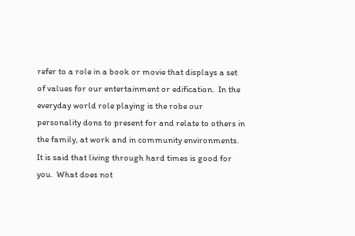refer to a role in a book or movie that displays a set of values for our entertainment or edification.  In the everyday world role playing is the robe our personality dons to present for and relate to others in the family, at work and in community environments.  It is said that living through hard times is good for you.  What does not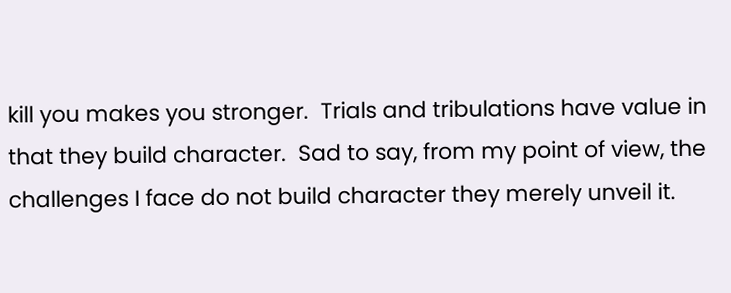kill you makes you stronger.  Trials and tribulations have value in that they build character.  Sad to say, from my point of view, the challenges I face do not build character they merely unveil it.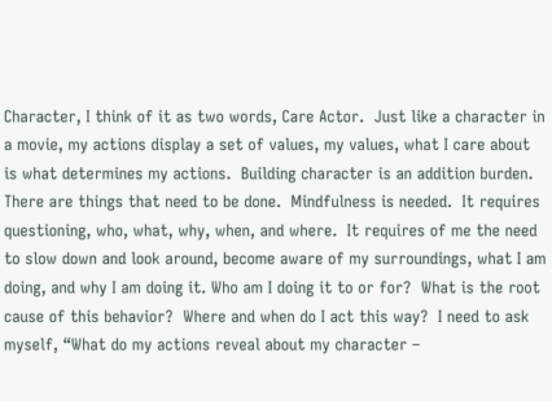Character, I think of it as two words, Care Actor.  Just like a character in a movie, my actions display a set of values, my values, what I care about is what determines my actions.  Building character is an addition burden.  There are things that need to be done.  Mindfulness is needed.  It requires questioning, who, what, why, when, and where.  It requires of me the need to slow down and look around, become aware of my surroundings, what I am doing, and why I am doing it. Who am I doing it to or for?  What is the root cause of this behavior?  Where and when do I act this way?  I need to ask myself, “What do my actions reveal about my character –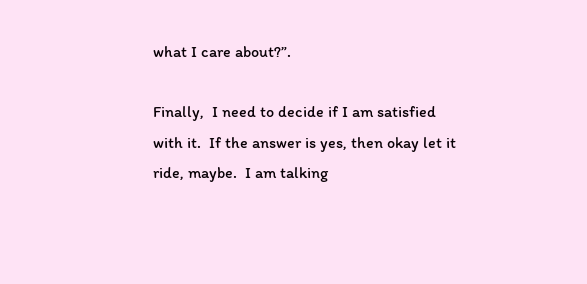what I care about?”.

Finally,  I need to decide if I am satisfied with it.  If the answer is yes, then okay let it ride, maybe.  I am talking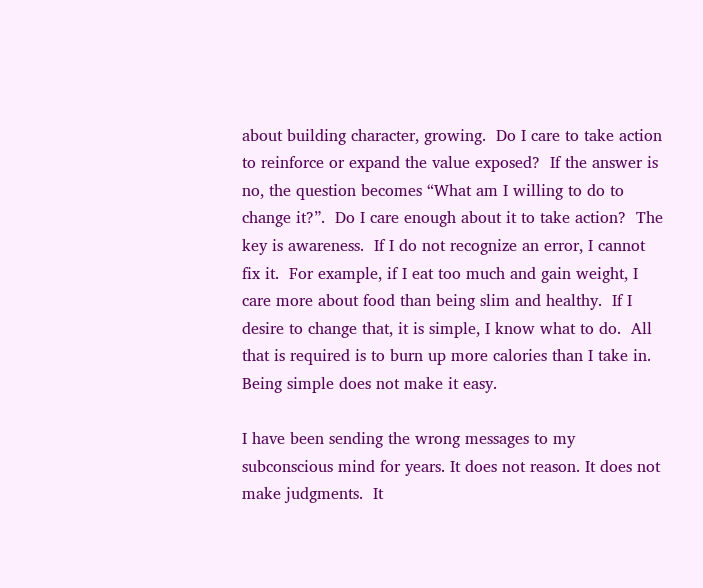about building character, growing.  Do I care to take action to reinforce or expand the value exposed?  If the answer is no, the question becomes “What am I willing to do to change it?”.  Do I care enough about it to take action?  The key is awareness.  If I do not recognize an error, I cannot fix it.  For example, if I eat too much and gain weight, I care more about food than being slim and healthy.  If I desire to change that, it is simple, I know what to do.  All that is required is to burn up more calories than I take in.  Being simple does not make it easy.

I have been sending the wrong messages to my subconscious mind for years. It does not reason. It does not make judgments.  It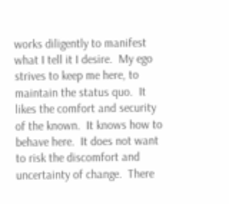works diligently to manifest what I tell it I desire.  My ego strives to keep me here, to maintain the status quo.  It likes the comfort and security of the known.  It knows how to behave here.  It does not want to risk the discomfort and uncertainty of change.  There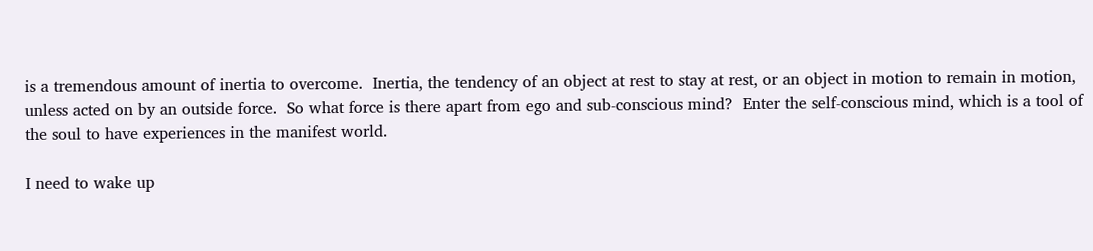is a tremendous amount of inertia to overcome.  Inertia, the tendency of an object at rest to stay at rest, or an object in motion to remain in motion, unless acted on by an outside force.  So what force is there apart from ego and sub-conscious mind?  Enter the self-conscious mind, which is a tool of the soul to have experiences in the manifest world.

I need to wake up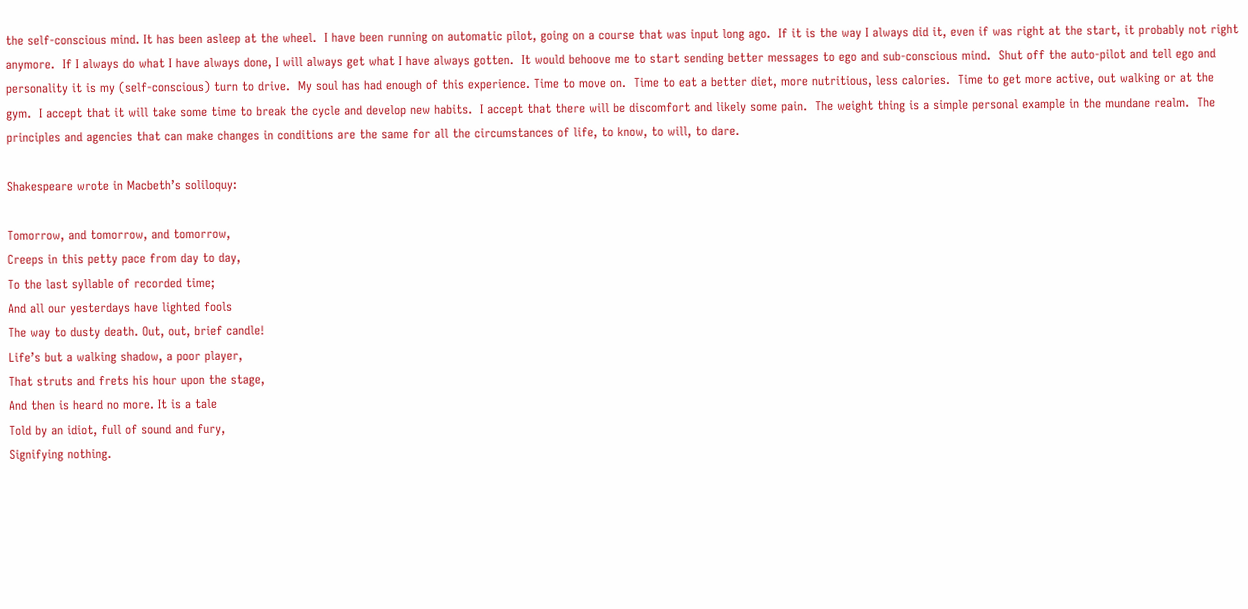the self-conscious mind. It has been asleep at the wheel.  I have been running on automatic pilot, going on a course that was input long ago.  If it is the way I always did it, even if was right at the start, it probably not right anymore.  If I always do what I have always done, I will always get what I have always gotten.  It would behoove me to start sending better messages to ego and sub-conscious mind.  Shut off the auto-pilot and tell ego and personality it is my (self-conscious) turn to drive.  My soul has had enough of this experience. Time to move on.  Time to eat a better diet, more nutritious, less calories.  Time to get more active, out walking or at the gym.  I accept that it will take some time to break the cycle and develop new habits.  I accept that there will be discomfort and likely some pain.  The weight thing is a simple personal example in the mundane realm.  The principles and agencies that can make changes in conditions are the same for all the circumstances of life, to know, to will, to dare.

Shakespeare wrote in Macbeth’s soliloquy:

Tomorrow, and tomorrow, and tomorrow,
Creeps in this petty pace from day to day,
To the last syllable of recorded time;
And all our yesterdays have lighted fools
The way to dusty death. Out, out, brief candle!
Life’s but a walking shadow, a poor player,
That struts and frets his hour upon the stage,
And then is heard no more. It is a tale
Told by an idiot, full of sound and fury,
Signifying nothing.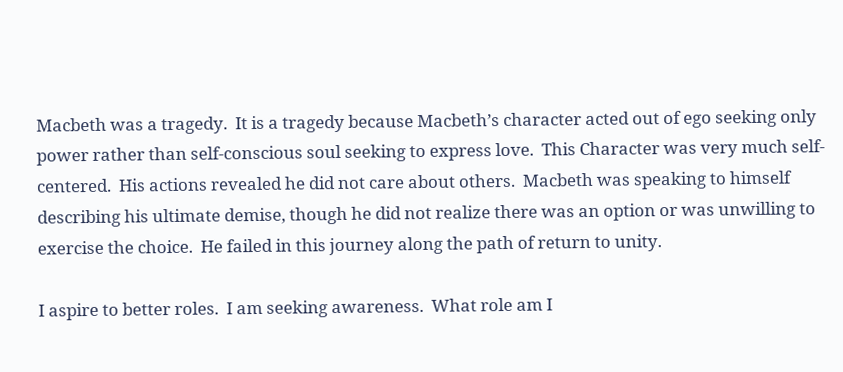Macbeth was a tragedy.  It is a tragedy because Macbeth’s character acted out of ego seeking only power rather than self-conscious soul seeking to express love.  This Character was very much self-centered.  His actions revealed he did not care about others.  Macbeth was speaking to himself describing his ultimate demise, though he did not realize there was an option or was unwilling to exercise the choice.  He failed in this journey along the path of return to unity.

I aspire to better roles.  I am seeking awareness.  What role am I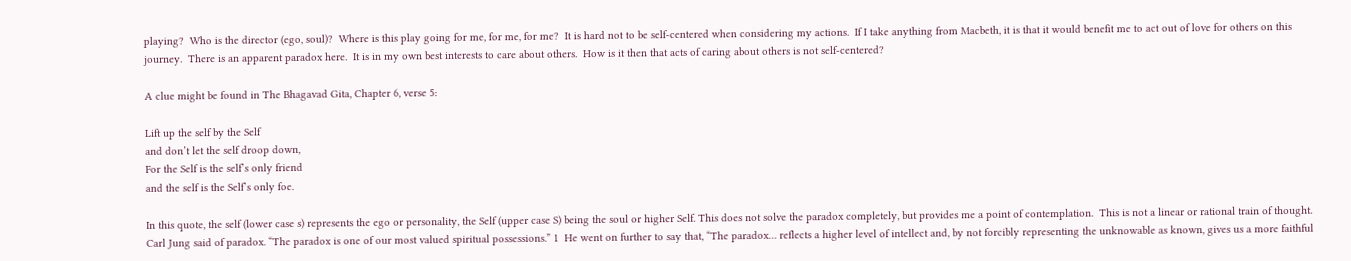playing?  Who is the director (ego, soul)?  Where is this play going for me, for me, for me?  It is hard not to be self-centered when considering my actions.  If I take anything from Macbeth, it is that it would benefit me to act out of love for others on this journey.  There is an apparent paradox here.  It is in my own best interests to care about others.  How is it then that acts of caring about others is not self-centered?

A clue might be found in The Bhagavad Gita, Chapter 6, verse 5:

Lift up the self by the Self
and don’t let the self droop down,
For the Self is the self’s only friend
and the self is the Self’s only foe.

In this quote, the self (lower case s) represents the ego or personality, the Self (upper case S) being the soul or higher Self. This does not solve the paradox completely, but provides me a point of contemplation.  This is not a linear or rational train of thought.  Carl Jung said of paradox. “The paradox is one of our most valued spiritual possessions.” 1  He went on further to say that, “The paradox… reflects a higher level of intellect and, by not forcibly representing the unknowable as known, gives us a more faithful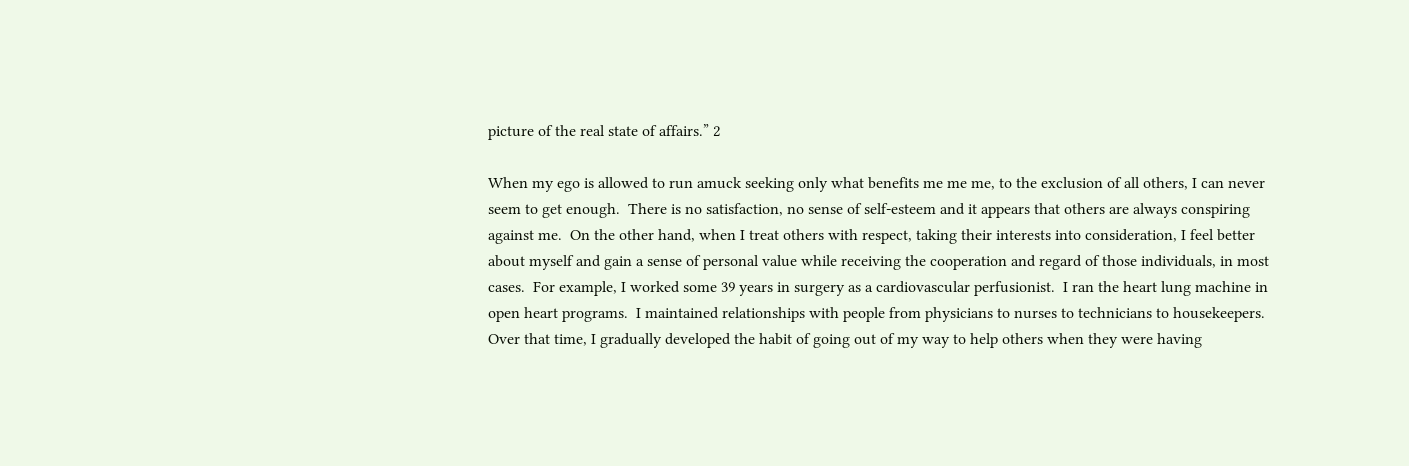picture of the real state of affairs.” 2

When my ego is allowed to run amuck seeking only what benefits me me me, to the exclusion of all others, I can never seem to get enough.  There is no satisfaction, no sense of self-esteem and it appears that others are always conspiring against me.  On the other hand, when I treat others with respect, taking their interests into consideration, I feel better about myself and gain a sense of personal value while receiving the cooperation and regard of those individuals, in most cases.  For example, I worked some 39 years in surgery as a cardiovascular perfusionist.  I ran the heart lung machine in open heart programs.  I maintained relationships with people from physicians to nurses to technicians to housekeepers.  Over that time, I gradually developed the habit of going out of my way to help others when they were having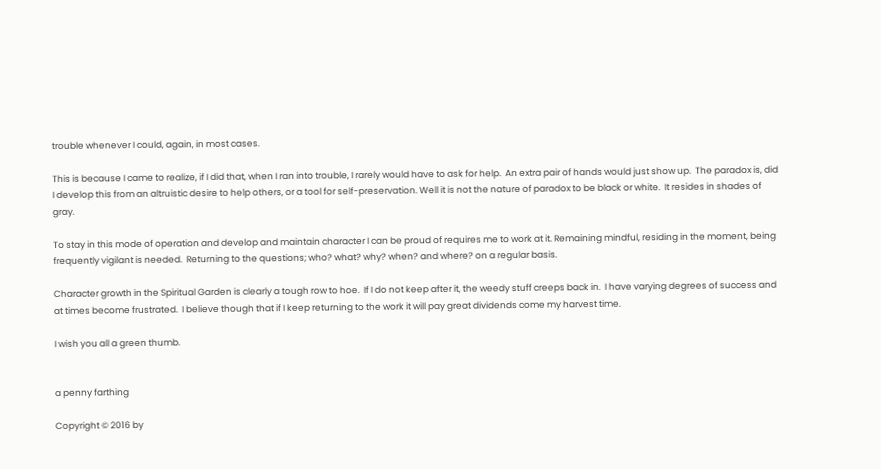trouble whenever I could, again, in most cases.

This is because I came to realize, if I did that, when I ran into trouble, I rarely would have to ask for help.  An extra pair of hands would just show up.  The paradox is, did I develop this from an altruistic desire to help others, or a tool for self-preservation. Well it is not the nature of paradox to be black or white.  It resides in shades of gray.

To stay in this mode of operation and develop and maintain character I can be proud of requires me to work at it. Remaining mindful, residing in the moment, being frequently vigilant is needed.  Returning to the questions; who? what? why? when? and where? on a regular basis.

Character growth in the Spiritual Garden is clearly a tough row to hoe.  If I do not keep after it, the weedy stuff creeps back in.  I have varying degrees of success and at times become frustrated.  I believe though that if I keep returning to the work it will pay great dividends come my harvest time.

I wish you all a green thumb.


a penny farthing

Copyright © 2016 by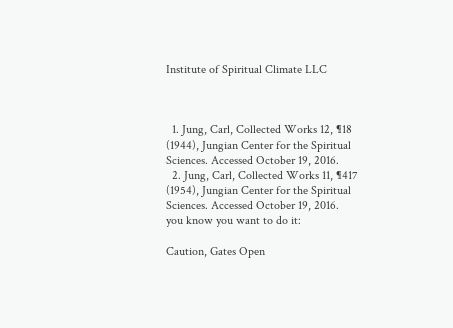Institute of Spiritual Climate LLC



  1. Jung, Carl, Collected Works 12, ¶18 (1944), Jungian Center for the Spiritual Sciences. Accessed October 19, 2016.
  2. Jung, Carl, Collected Works 11, ¶417 (1954), Jungian Center for the Spiritual Sciences. Accessed October 19, 2016.
you know you want to do it:

Caution, Gates Open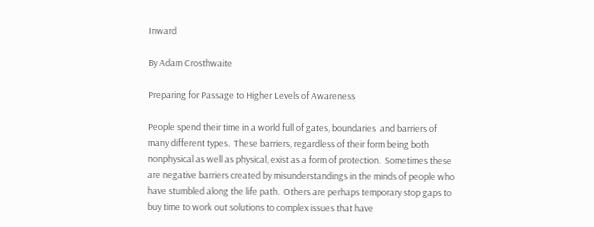Inward

By Adam Crosthwaite

Preparing for Passage to Higher Levels of Awareness

People spend their time in a world full of gates, boundaries  and barriers of many different types.  These barriers, regardless of their form being both nonphysical as well as physical, exist as a form of protection.  Sometimes these are negative barriers created by misunderstandings in the minds of people who have stumbled along the life path.  Others are perhaps temporary stop gaps to buy time to work out solutions to complex issues that have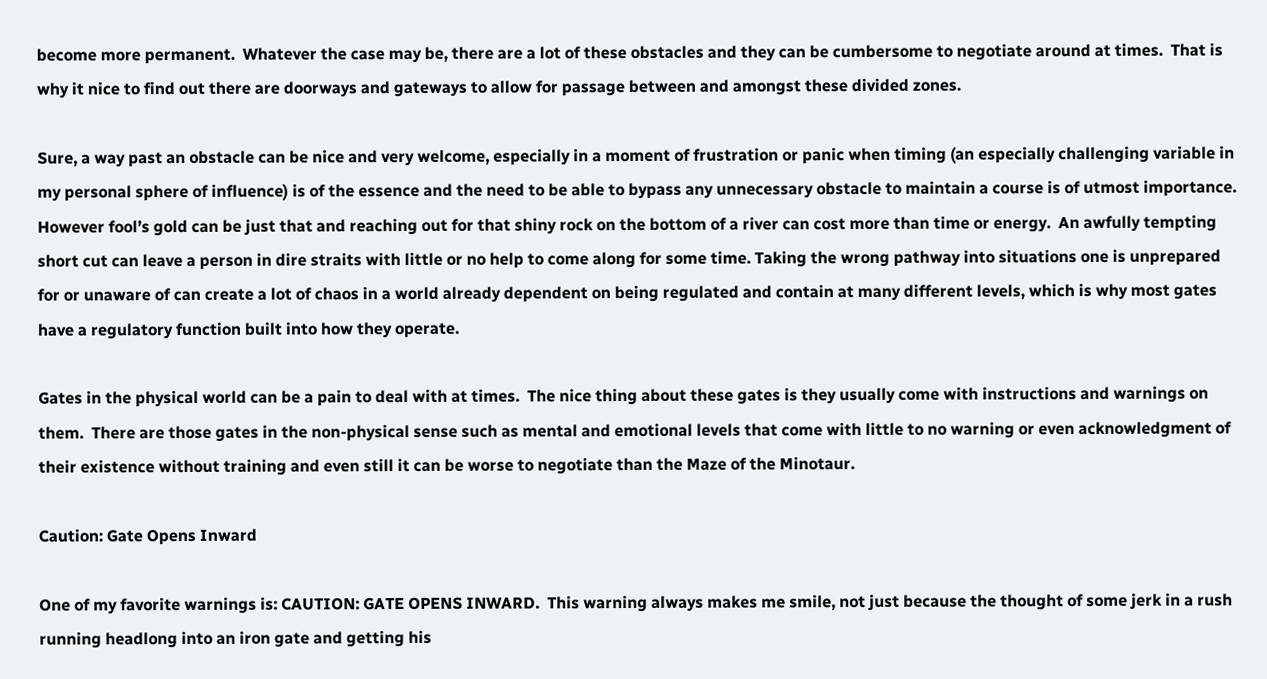become more permanent.  Whatever the case may be, there are a lot of these obstacles and they can be cumbersome to negotiate around at times.  That is why it nice to find out there are doorways and gateways to allow for passage between and amongst these divided zones.

Sure, a way past an obstacle can be nice and very welcome, especially in a moment of frustration or panic when timing (an especially challenging variable in my personal sphere of influence) is of the essence and the need to be able to bypass any unnecessary obstacle to maintain a course is of utmost importance.  However fool’s gold can be just that and reaching out for that shiny rock on the bottom of a river can cost more than time or energy.  An awfully tempting short cut can leave a person in dire straits with little or no help to come along for some time. Taking the wrong pathway into situations one is unprepared for or unaware of can create a lot of chaos in a world already dependent on being regulated and contain at many different levels, which is why most gates have a regulatory function built into how they operate.

Gates in the physical world can be a pain to deal with at times.  The nice thing about these gates is they usually come with instructions and warnings on them.  There are those gates in the non-physical sense such as mental and emotional levels that come with little to no warning or even acknowledgment of their existence without training and even still it can be worse to negotiate than the Maze of the Minotaur.

Caution: Gate Opens Inward

One of my favorite warnings is: CAUTION: GATE OPENS INWARD.  This warning always makes me smile, not just because the thought of some jerk in a rush running headlong into an iron gate and getting his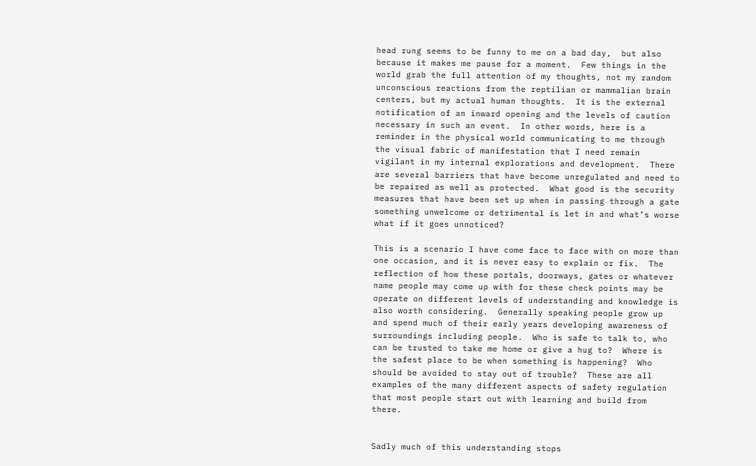head rung seems to be funny to me on a bad day,  but also because it makes me pause for a moment.  Few things in the world grab the full attention of my thoughts, not my random unconscious reactions from the reptilian or mammalian brain centers, but my actual human thoughts.  It is the external notification of an inward opening and the levels of caution necessary in such an event.  In other words, here is a reminder in the physical world communicating to me through the visual fabric of manifestation that I need remain vigilant in my internal explorations and development.  There are several barriers that have become unregulated and need to be repaired as well as protected.  What good is the security measures that have been set up when in passing through a gate something unwelcome or detrimental is let in and what’s worse what if it goes unnoticed?

This is a scenario I have come face to face with on more than one occasion, and it is never easy to explain or fix.  The reflection of how these portals, doorways, gates or whatever name people may come up with for these check points may be operate on different levels of understanding and knowledge is also worth considering.  Generally speaking people grow up and spend much of their early years developing awareness of surroundings including people.  Who is safe to talk to, who can be trusted to take me home or give a hug to?  Where is the safest place to be when something is happening?  Who should be avoided to stay out of trouble?  These are all examples of the many different aspects of safety regulation that most people start out with learning and build from there.


Sadly much of this understanding stops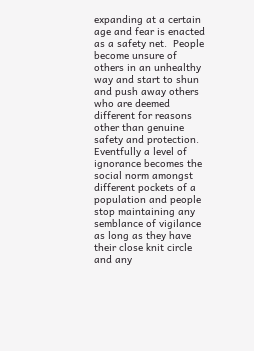expanding at a certain age and fear is enacted as a safety net.  People become unsure of others in an unhealthy way and start to shun and push away others who are deemed different for reasons other than genuine safety and protection.  Eventfully a level of ignorance becomes the social norm amongst different pockets of a population and people stop maintaining any semblance of vigilance as long as they have their close knit circle and any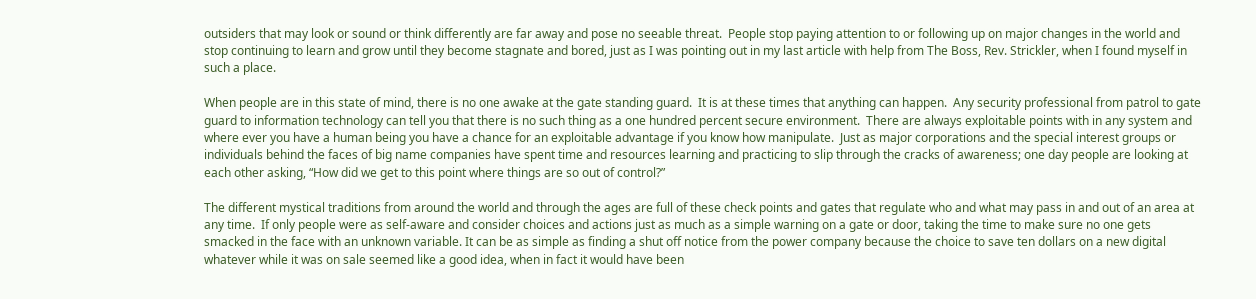outsiders that may look or sound or think differently are far away and pose no seeable threat.  People stop paying attention to or following up on major changes in the world and stop continuing to learn and grow until they become stagnate and bored, just as I was pointing out in my last article with help from The Boss, Rev. Strickler, when I found myself in such a place.

When people are in this state of mind, there is no one awake at the gate standing guard.  It is at these times that anything can happen.  Any security professional from patrol to gate guard to information technology can tell you that there is no such thing as a one hundred percent secure environment.  There are always exploitable points with in any system and where ever you have a human being you have a chance for an exploitable advantage if you know how manipulate.  Just as major corporations and the special interest groups or individuals behind the faces of big name companies have spent time and resources learning and practicing to slip through the cracks of awareness; one day people are looking at each other asking, “How did we get to this point where things are so out of control?”

The different mystical traditions from around the world and through the ages are full of these check points and gates that regulate who and what may pass in and out of an area at any time.  If only people were as self-aware and consider choices and actions just as much as a simple warning on a gate or door, taking the time to make sure no one gets smacked in the face with an unknown variable. It can be as simple as finding a shut off notice from the power company because the choice to save ten dollars on a new digital whatever while it was on sale seemed like a good idea, when in fact it would have been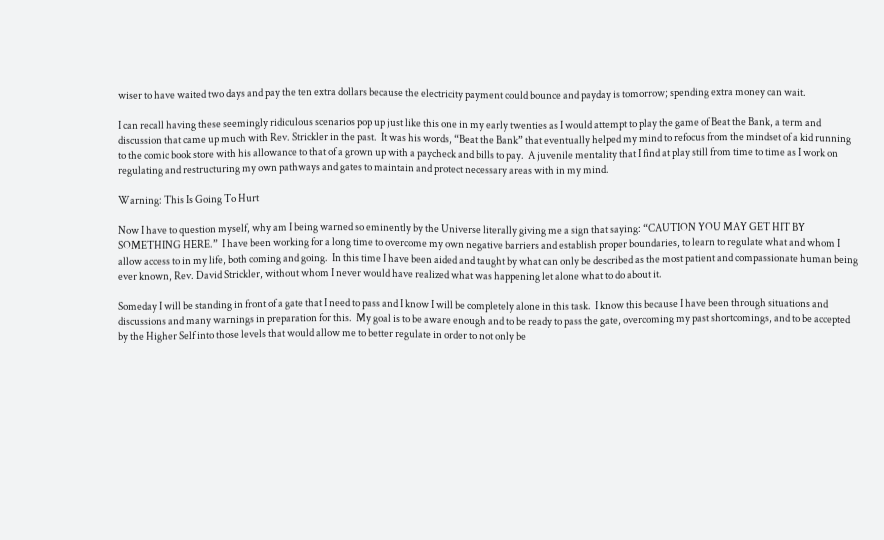wiser to have waited two days and pay the ten extra dollars because the electricity payment could bounce and payday is tomorrow; spending extra money can wait.

I can recall having these seemingly ridiculous scenarios pop up just like this one in my early twenties as I would attempt to play the game of Beat the Bank, a term and discussion that came up much with Rev. Strickler in the past.  It was his words, “Beat the Bank” that eventually helped my mind to refocus from the mindset of a kid running to the comic book store with his allowance to that of a grown up with a paycheck and bills to pay.  A juvenile mentality that I find at play still from time to time as I work on regulating and restructuring my own pathways and gates to maintain and protect necessary areas with in my mind.

Warning: This Is Going To Hurt

Now I have to question myself, why am I being warned so eminently by the Universe literally giving me a sign that saying: “CAUTION YOU MAY GET HIT BY SOMETHING HERE.”  I have been working for a long time to overcome my own negative barriers and establish proper boundaries, to learn to regulate what and whom I allow access to in my life, both coming and going.  In this time I have been aided and taught by what can only be described as the most patient and compassionate human being ever known, Rev. David Strickler, without whom I never would have realized what was happening let alone what to do about it.

Someday I will be standing in front of a gate that I need to pass and I know I will be completely alone in this task.  I know this because I have been through situations and discussions and many warnings in preparation for this.  My goal is to be aware enough and to be ready to pass the gate, overcoming my past shortcomings, and to be accepted by the Higher Self into those levels that would allow me to better regulate in order to not only be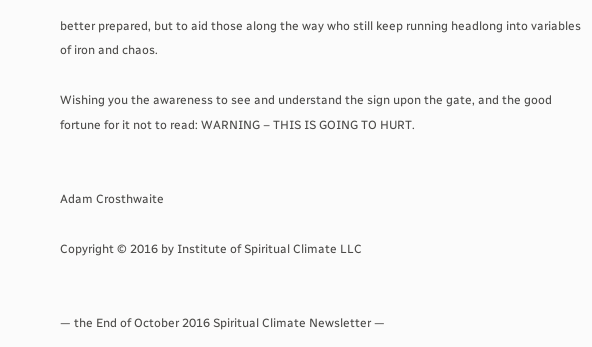better prepared, but to aid those along the way who still keep running headlong into variables of iron and chaos.

Wishing you the awareness to see and understand the sign upon the gate, and the good fortune for it not to read: WARNING – THIS IS GOING TO HURT.


Adam Crosthwaite

Copyright © 2016 by Institute of Spiritual Climate LLC


— the End of October 2016 Spiritual Climate Newsletter —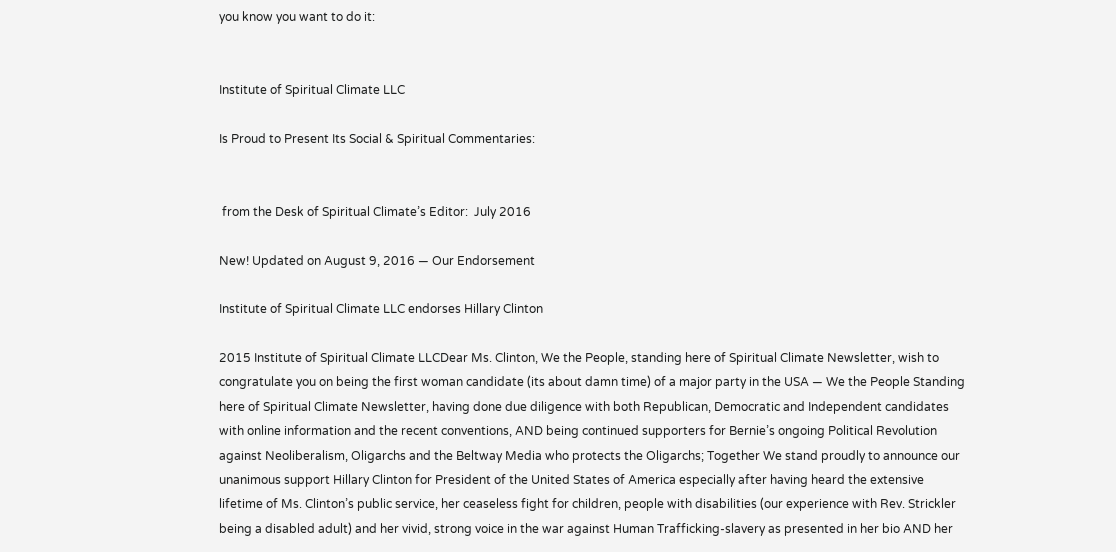you know you want to do it:


Institute of Spiritual Climate LLC

Is Proud to Present Its Social & Spiritual Commentaries:


 from the Desk of Spiritual Climate’s Editor:  July 2016

New! Updated on August 9, 2016 — Our Endorsement

Institute of Spiritual Climate LLC endorses Hillary Clinton

2015 Institute of Spiritual Climate LLCDear Ms. Clinton, We the People, standing here of Spiritual Climate Newsletter, wish to congratulate you on being the first woman candidate (its about damn time) of a major party in the USA — We the People Standing here of Spiritual Climate Newsletter, having done due diligence with both Republican, Democratic and Independent candidates with online information and the recent conventions, AND being continued supporters for Bernie’s ongoing Political Revolution against Neoliberalism, Oligarchs and the Beltway Media who protects the Oligarchs; Together We stand proudly to announce our unanimous support Hillary Clinton for President of the United States of America especially after having heard the extensive lifetime of Ms. Clinton’s public service, her ceaseless fight for children, people with disabilities (our experience with Rev. Strickler being a disabled adult) and her vivid, strong voice in the war against Human Trafficking-slavery as presented in her bio AND her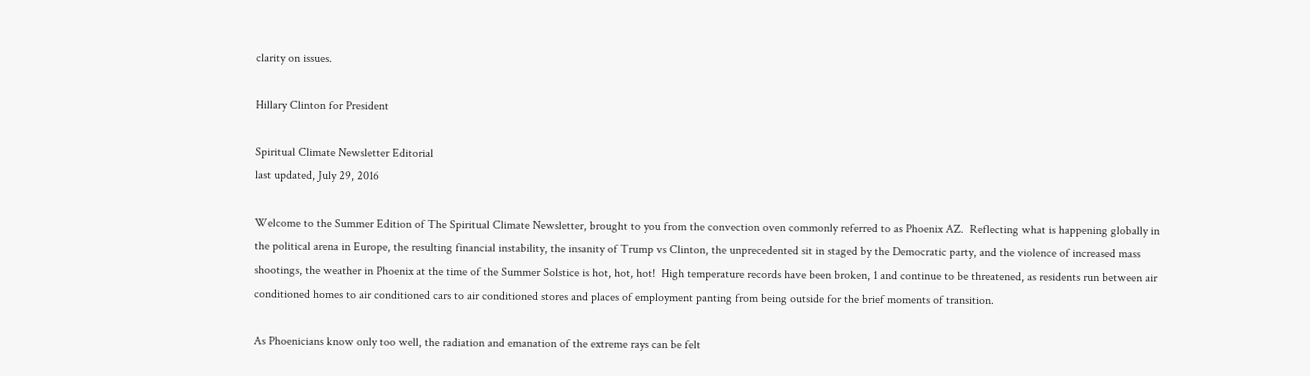clarity on issues.

Hillary Clinton for President

Spiritual Climate Newsletter Editorial
last updated, July 29, 2016

Welcome to the Summer Edition of The Spiritual Climate Newsletter, brought to you from the convection oven commonly referred to as Phoenix AZ.  Reflecting what is happening globally in the political arena in Europe, the resulting financial instability, the insanity of Trump vs Clinton, the unprecedented sit in staged by the Democratic party, and the violence of increased mass shootings, the weather in Phoenix at the time of the Summer Solstice is hot, hot, hot!  High temperature records have been broken, 1 and continue to be threatened, as residents run between air conditioned homes to air conditioned cars to air conditioned stores and places of employment panting from being outside for the brief moments of transition.

As Phoenicians know only too well, the radiation and emanation of the extreme rays can be felt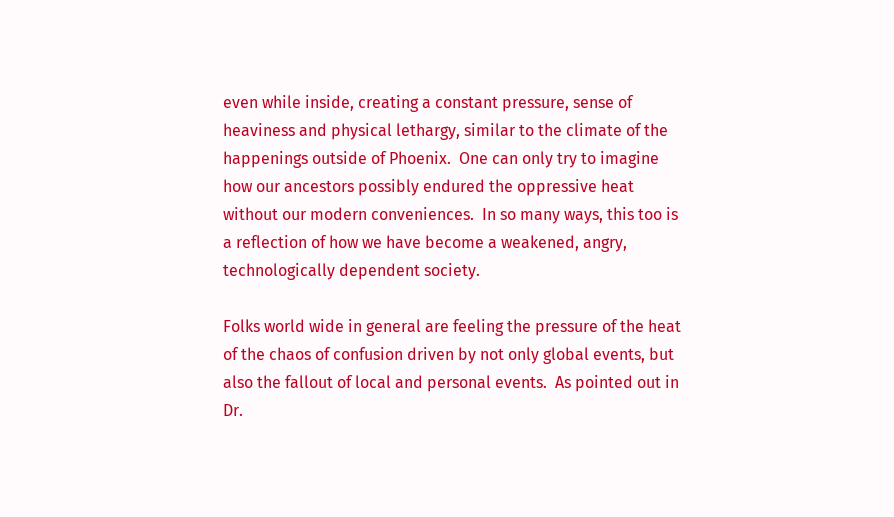even while inside, creating a constant pressure, sense of heaviness and physical lethargy, similar to the climate of the happenings outside of Phoenix.  One can only try to imagine how our ancestors possibly endured the oppressive heat without our modern conveniences.  In so many ways, this too is a reflection of how we have become a weakened, angry, technologically dependent society.

Folks world wide in general are feeling the pressure of the heat of the chaos of confusion driven by not only global events, but also the fallout of local and personal events.  As pointed out in Dr.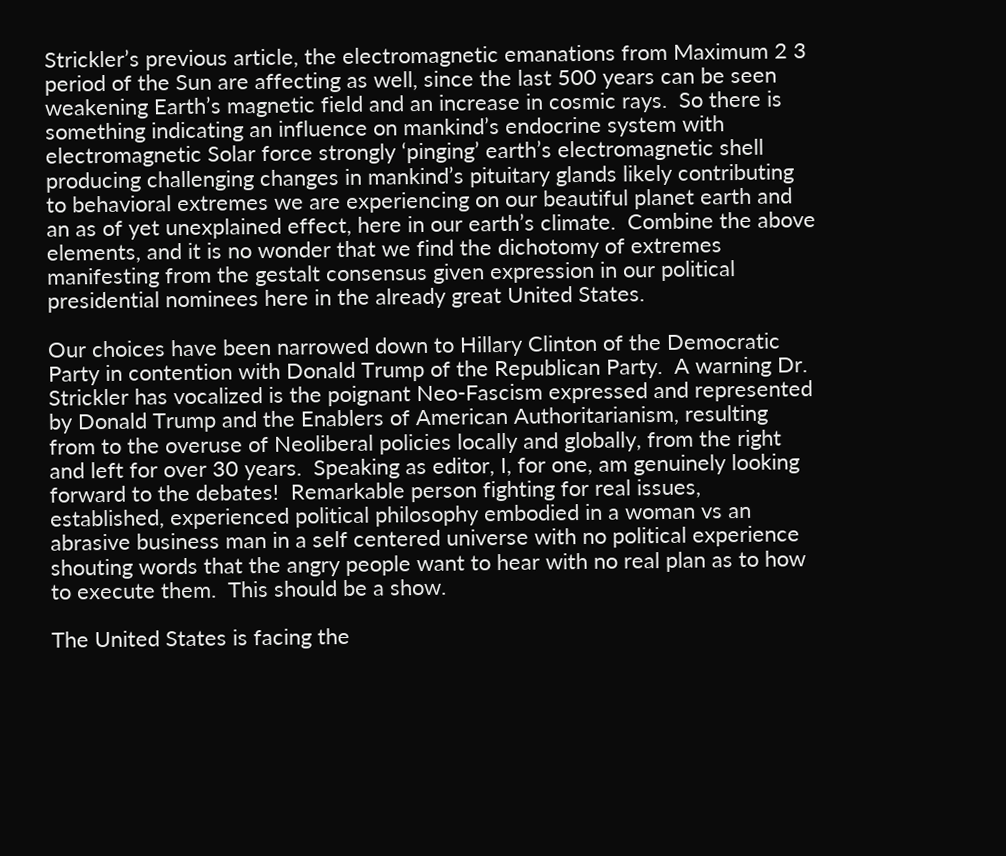Strickler’s previous article, the electromagnetic emanations from Maximum 2 3 period of the Sun are affecting as well, since the last 500 years can be seen weakening Earth’s magnetic field and an increase in cosmic rays.  So there is something indicating an influence on mankind’s endocrine system with electromagnetic Solar force strongly ‘pinging’ earth’s electromagnetic shell producing challenging changes in mankind’s pituitary glands likely contributing to behavioral extremes we are experiencing on our beautiful planet earth and an as of yet unexplained effect, here in our earth’s climate.  Combine the above elements, and it is no wonder that we find the dichotomy of extremes manifesting from the gestalt consensus given expression in our political presidential nominees here in the already great United States.

Our choices have been narrowed down to Hillary Clinton of the Democratic Party in contention with Donald Trump of the Republican Party.  A warning Dr. Strickler has vocalized is the poignant Neo-Fascism expressed and represented by Donald Trump and the Enablers of American Authoritarianism, resulting from to the overuse of Neoliberal policies locally and globally, from the right and left for over 30 years.  Speaking as editor, I, for one, am genuinely looking forward to the debates!  Remarkable person fighting for real issues, established, experienced political philosophy embodied in a woman vs an abrasive business man in a self centered universe with no political experience shouting words that the angry people want to hear with no real plan as to how to execute them.  This should be a show.

The United States is facing the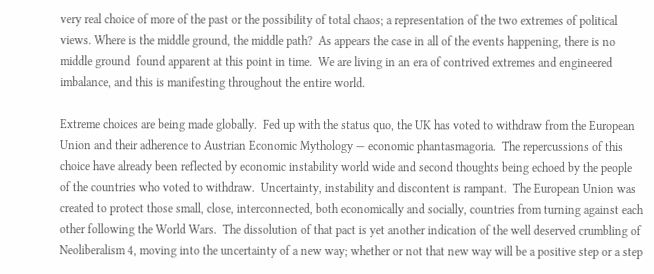very real choice of more of the past or the possibility of total chaos; a representation of the two extremes of political views. Where is the middle ground, the middle path?  As appears the case in all of the events happening, there is no middle ground  found apparent at this point in time.  We are living in an era of contrived extremes and engineered imbalance, and this is manifesting throughout the entire world.

Extreme choices are being made globally.  Fed up with the status quo, the UK has voted to withdraw from the European Union and their adherence to Austrian Economic Mythology — economic phantasmagoria.  The repercussions of this choice have already been reflected by economic instability world wide and second thoughts being echoed by the people of the countries who voted to withdraw.  Uncertainty, instability and discontent is rampant.  The European Union was created to protect those small, close, interconnected, both economically and socially, countries from turning against each other following the World Wars.  The dissolution of that pact is yet another indication of the well deserved crumbling of Neoliberalism 4, moving into the uncertainty of a new way; whether or not that new way will be a positive step or a step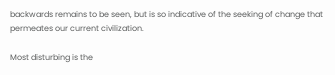backwards remains to be seen, but is so indicative of the seeking of change that permeates our current civilization.

Most disturbing is the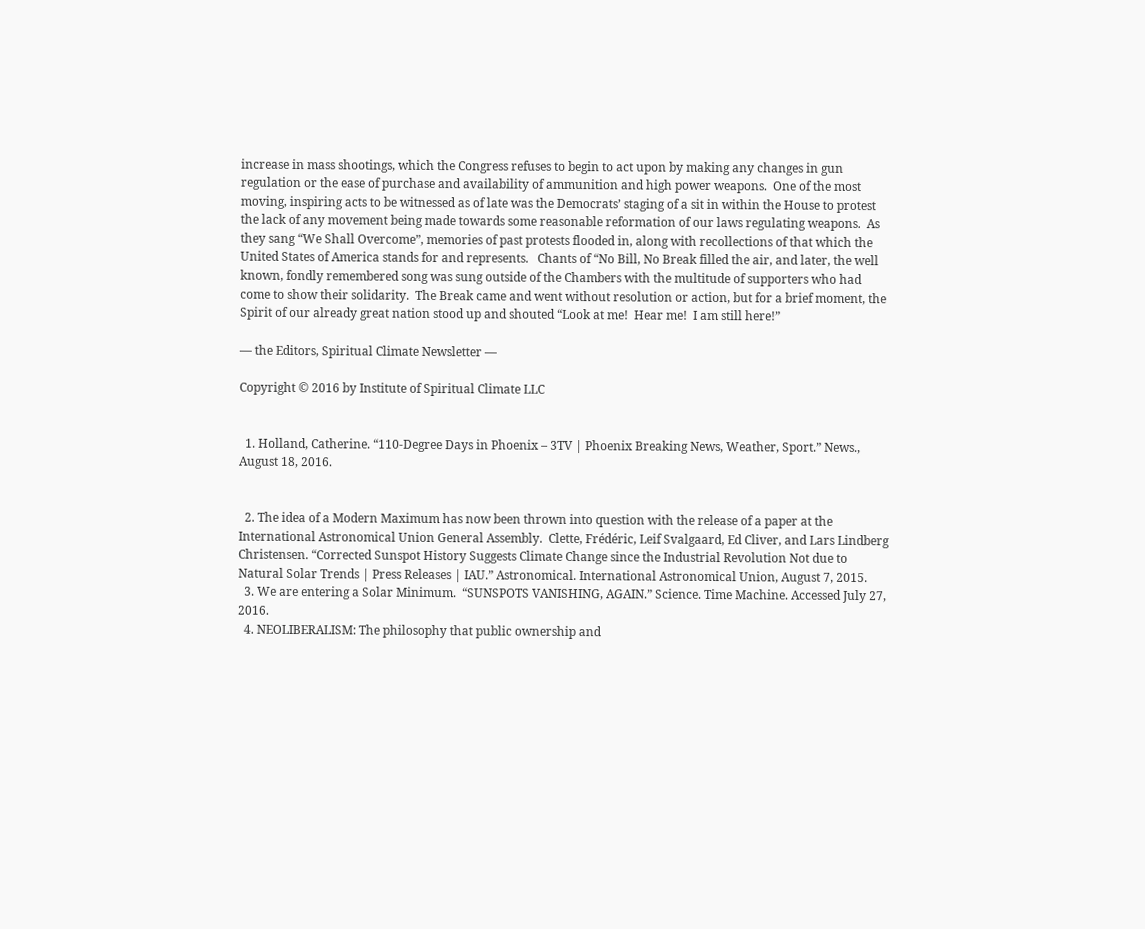increase in mass shootings, which the Congress refuses to begin to act upon by making any changes in gun regulation or the ease of purchase and availability of ammunition and high power weapons.  One of the most moving, inspiring acts to be witnessed as of late was the Democrats’ staging of a sit in within the House to protest the lack of any movement being made towards some reasonable reformation of our laws regulating weapons.  As they sang “We Shall Overcome”, memories of past protests flooded in, along with recollections of that which the United States of America stands for and represents.   Chants of “No Bill, No Break filled the air, and later, the well known, fondly remembered song was sung outside of the Chambers with the multitude of supporters who had come to show their solidarity.  The Break came and went without resolution or action, but for a brief moment, the Spirit of our already great nation stood up and shouted “Look at me!  Hear me!  I am still here!”

— the Editors, Spiritual Climate Newsletter —

Copyright © 2016 by Institute of Spiritual Climate LLC


  1. Holland, Catherine. “110-Degree Days in Phoenix – 3TV | Phoenix Breaking News, Weather, Sport.” News., August 18, 2016.


  2. The idea of a Modern Maximum has now been thrown into question with the release of a paper at the International Astronomical Union General Assembly.  Clette, Frédéric, Leif Svalgaard, Ed Cliver, and Lars Lindberg Christensen. “Corrected Sunspot History Suggests Climate Change since the Industrial Revolution Not due to Natural Solar Trends | Press Releases | IAU.” Astronomical. International Astronomical Union, August 7, 2015.
  3. We are entering a Solar Minimum.  “SUNSPOTS VANISHING, AGAIN.” Science. Time Machine. Accessed July 27, 2016.
  4. NEOLIBERALISM: The philosophy that public ownership and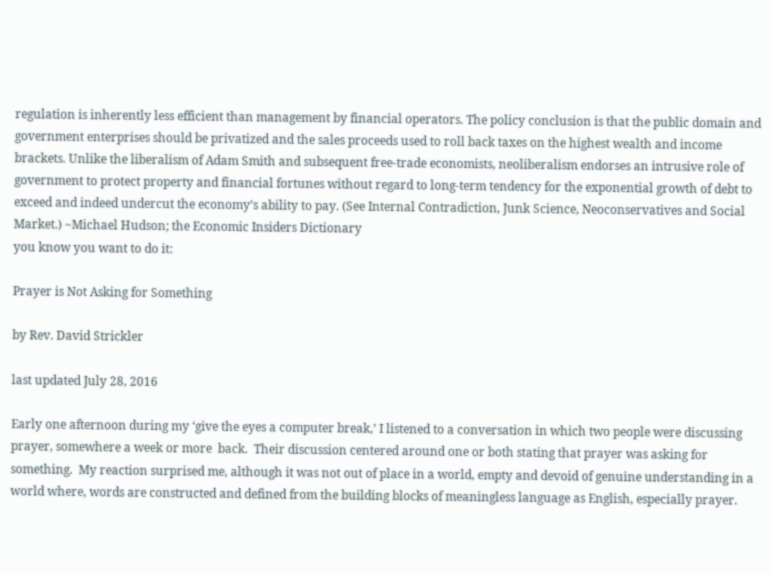regulation is inherently less efficient than management by financial operators. The policy conclusion is that the public domain and government enterprises should be privatized and the sales proceeds used to roll back taxes on the highest wealth and income brackets. Unlike the liberalism of Adam Smith and subsequent free-trade economists, neoliberalism endorses an intrusive role of government to protect property and financial fortunes without regard to long-term tendency for the exponential growth of debt to exceed and indeed undercut the economy’s ability to pay. (See Internal Contradiction, Junk Science, Neoconservatives and Social Market.) ~Michael Hudson; the Economic Insiders Dictionary
you know you want to do it:

Prayer is Not Asking for Something

by Rev. David Strickler

last updated July 28, 2016

Early one afternoon during my ‘give the eyes a computer break,’ I listened to a conversation in which two people were discussing prayer, somewhere a week or more  back.  Their discussion centered around one or both stating that prayer was asking for something.  My reaction surprised me, although it was not out of place in a world, empty and devoid of genuine understanding in a world where, words are constructed and defined from the building blocks of meaningless language as English, especially prayer.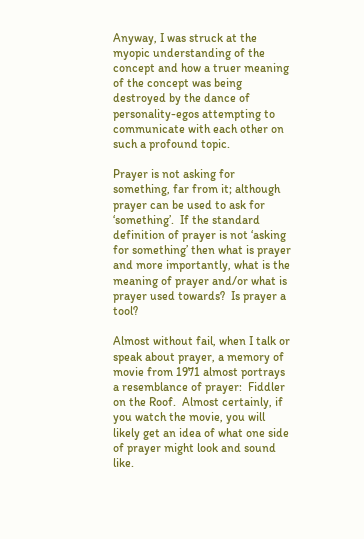Anyway, I was struck at the myopic understanding of the concept and how a truer meaning of the concept was being destroyed by the dance of personality-egos attempting to communicate with each other on such a profound topic.

Prayer is not asking for something, far from it; although prayer can be used to ask for ‘something’.  If the standard definition of prayer is not ‘asking for something’ then what is prayer and more importantly, what is the meaning of prayer and/or what is prayer used towards?  Is prayer a tool?

Almost without fail, when I talk or speak about prayer, a memory of movie from 1971 almost portrays a resemblance of prayer:  Fiddler on the Roof.  Almost certainly, if you watch the movie, you will likely get an idea of what one side of prayer might look and sound like.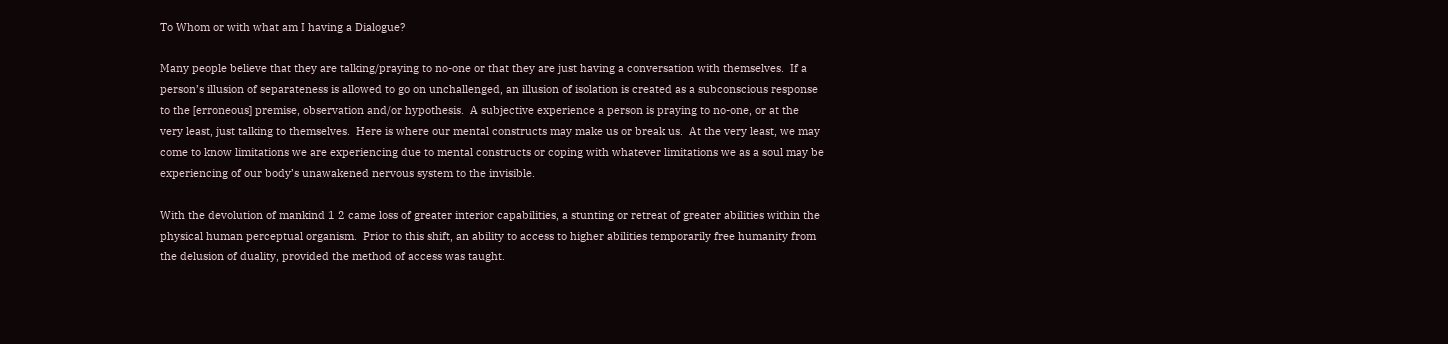To Whom or with what am I having a Dialogue?

Many people believe that they are talking/praying to no-one or that they are just having a conversation with themselves.  If a person’s illusion of separateness is allowed to go on unchallenged, an illusion of isolation is created as a subconscious response to the [erroneous] premise, observation and/or hypothesis.  A subjective experience a person is praying to no-one, or at the very least, just talking to themselves.  Here is where our mental constructs may make us or break us.  At the very least, we may come to know limitations we are experiencing due to mental constructs or coping with whatever limitations we as a soul may be experiencing of our body’s unawakened nervous system to the invisible.

With the devolution of mankind 1 2 came loss of greater interior capabilities, a stunting or retreat of greater abilities within the physical human perceptual organism.  Prior to this shift, an ability to access to higher abilities temporarily free humanity from the delusion of duality, provided the method of access was taught.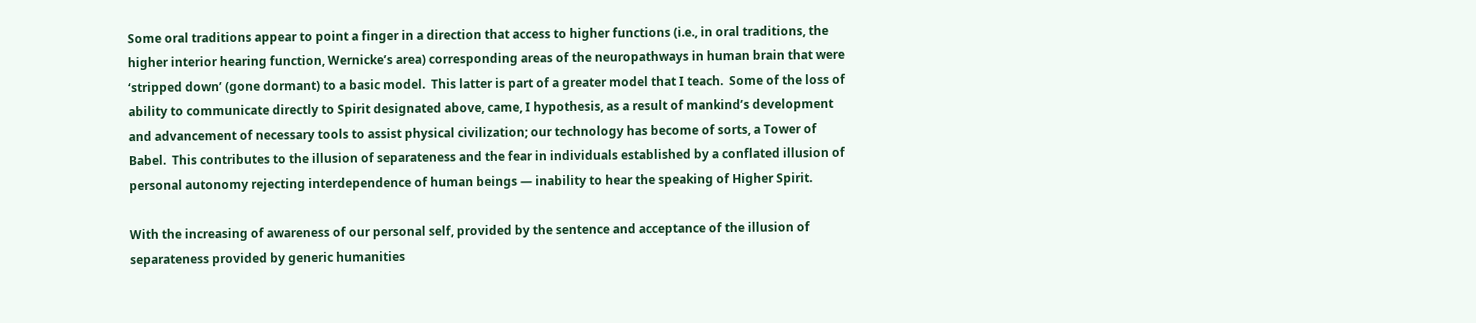Some oral traditions appear to point a finger in a direction that access to higher functions (i.e., in oral traditions, the higher interior hearing function, Wernicke’s area) corresponding areas of the neuropathways in human brain that were ‘stripped down’ (gone dormant) to a basic model.  This latter is part of a greater model that I teach.  Some of the loss of ability to communicate directly to Spirit designated above, came, I hypothesis, as a result of mankind’s development and advancement of necessary tools to assist physical civilization; our technology has become of sorts, a Tower of Babel.  This contributes to the illusion of separateness and the fear in individuals established by a conflated illusion of personal autonomy rejecting interdependence of human beings — inability to hear the speaking of Higher Spirit.

With the increasing of awareness of our personal self, provided by the sentence and acceptance of the illusion of separateness provided by generic humanities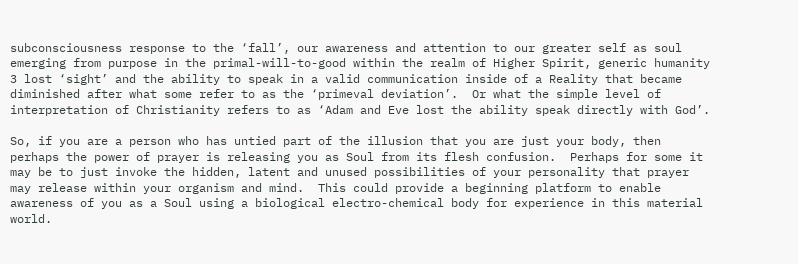subconsciousness response to the ‘fall’, our awareness and attention to our greater self as soul emerging from purpose in the primal-will-to-good within the realm of Higher Spirit, generic humanity 3 lost ‘sight’ and the ability to speak in a valid communication inside of a Reality that became diminished after what some refer to as the ‘primeval deviation’.  Or what the simple level of interpretation of Christianity refers to as ‘Adam and Eve lost the ability speak directly with God’.

So, if you are a person who has untied part of the illusion that you are just your body, then perhaps the power of prayer is releasing you as Soul from its flesh confusion.  Perhaps for some it may be to just invoke the hidden, latent and unused possibilities of your personality that prayer may release within your organism and mind.  This could provide a beginning platform to enable awareness of you as a Soul using a biological electro-chemical body for experience in this material world.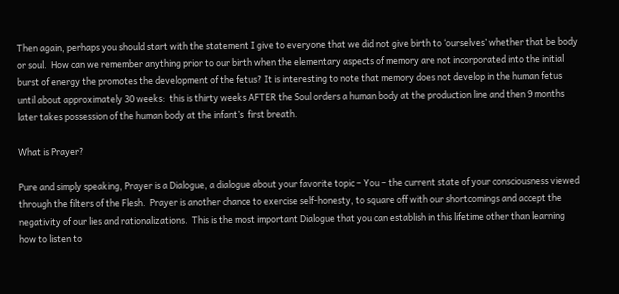Then again, perhaps you should start with the statement I give to everyone that we did not give birth to ‘ourselves’ whether that be body or soul.  How can we remember anything prior to our birth when the elementary aspects of memory are not incorporated into the initial burst of energy the promotes the development of the fetus? It is interesting to note that memory does not develop in the human fetus until about approximately 30 weeks:  this is thirty weeks AFTER the Soul orders a human body at the production line and then 9 months later takes possession of the human body at the infant’s  first breath.

What is Prayer?

Pure and simply speaking, Prayer is a Dialogue, a dialogue about your favorite topic – You – the current state of your consciousness viewed through the filters of the Flesh.  Prayer is another chance to exercise self-honesty, to square off with our shortcomings and accept the negativity of our lies and rationalizations.  This is the most important Dialogue that you can establish in this lifetime other than learning how to listen to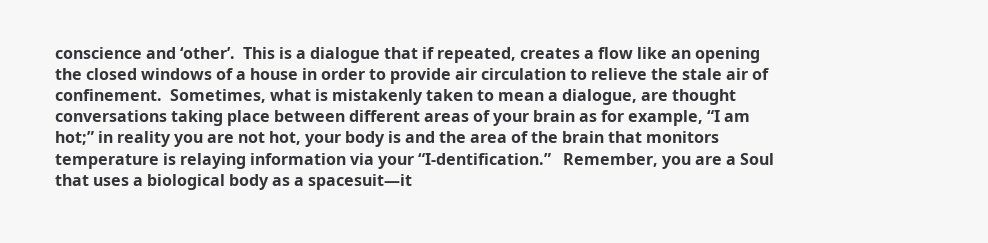conscience and ‘other’.  This is a dialogue that if repeated, creates a flow like an opening the closed windows of a house in order to provide air circulation to relieve the stale air of confinement.  Sometimes, what is mistakenly taken to mean a dialogue, are thought conversations taking place between different areas of your brain as for example, “I am hot;” in reality you are not hot, your body is and the area of the brain that monitors temperature is relaying information via your “I-dentification.”   Remember, you are a Soul that uses a biological body as a spacesuit—it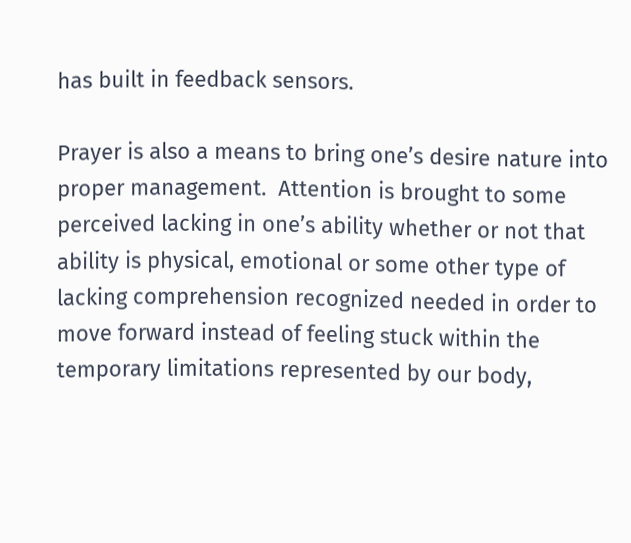has built in feedback sensors.

Prayer is also a means to bring one’s desire nature into proper management.  Attention is brought to some perceived lacking in one’s ability whether or not that ability is physical, emotional or some other type of lacking comprehension recognized needed in order to move forward instead of feeling stuck within the temporary limitations represented by our body,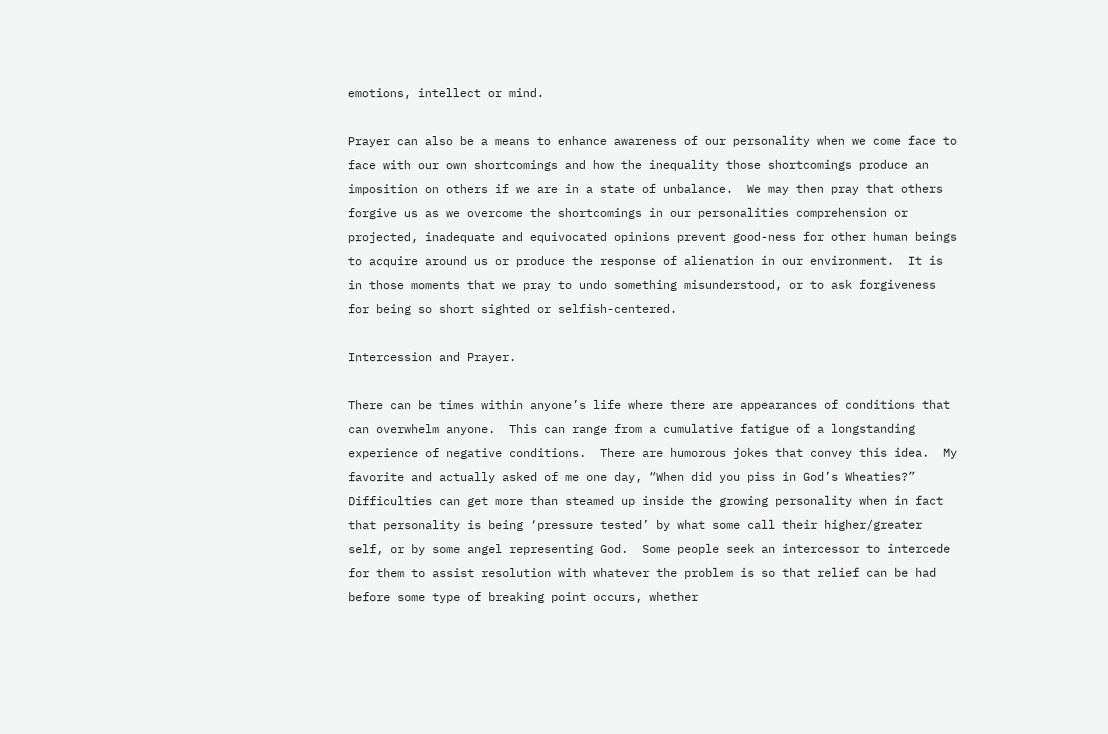emotions, intellect or mind.

Prayer can also be a means to enhance awareness of our personality when we come face to face with our own shortcomings and how the inequality those shortcomings produce an imposition on others if we are in a state of unbalance.  We may then pray that others forgive us as we overcome the shortcomings in our personalities comprehension or projected, inadequate and equivocated opinions prevent good-ness for other human beings to acquire around us or produce the response of alienation in our environment.  It is in those moments that we pray to undo something misunderstood, or to ask forgiveness for being so short sighted or selfish-centered.

Intercession and Prayer.

There can be times within anyone’s life where there are appearances of conditions that can overwhelm anyone.  This can range from a cumulative fatigue of a longstanding experience of negative conditions.  There are humorous jokes that convey this idea.  My favorite and actually asked of me one day, “When did you piss in God’s Wheaties?”  Difficulties can get more than steamed up inside the growing personality when in fact that personality is being ‘pressure tested’ by what some call their higher/greater self, or by some angel representing God.  Some people seek an intercessor to intercede for them to assist resolution with whatever the problem is so that relief can be had before some type of breaking point occurs, whether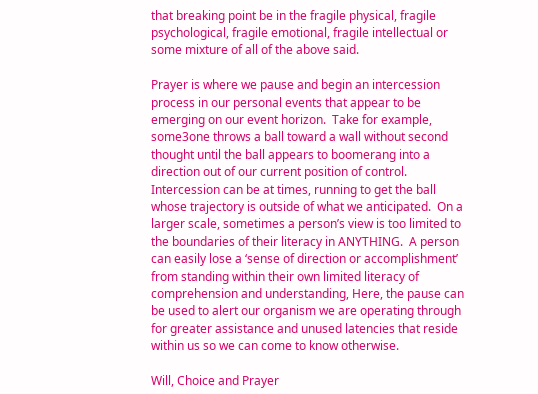that breaking point be in the fragile physical, fragile psychological, fragile emotional, fragile intellectual or some mixture of all of the above said.

Prayer is where we pause and begin an intercession process in our personal events that appear to be emerging on our event horizon.  Take for example, some3one throws a ball toward a wall without second thought until the ball appears to boomerang into a direction out of our current position of control.  Intercession can be at times, running to get the ball whose trajectory is outside of what we anticipated.  On a larger scale, sometimes a person’s view is too limited to the boundaries of their literacy in ANYTHING.  A person can easily lose a ‘sense of direction or accomplishment’ from standing within their own limited literacy of comprehension and understanding, Here, the pause can be used to alert our organism we are operating through for greater assistance and unused latencies that reside within us so we can come to know otherwise.

Will, Choice and Prayer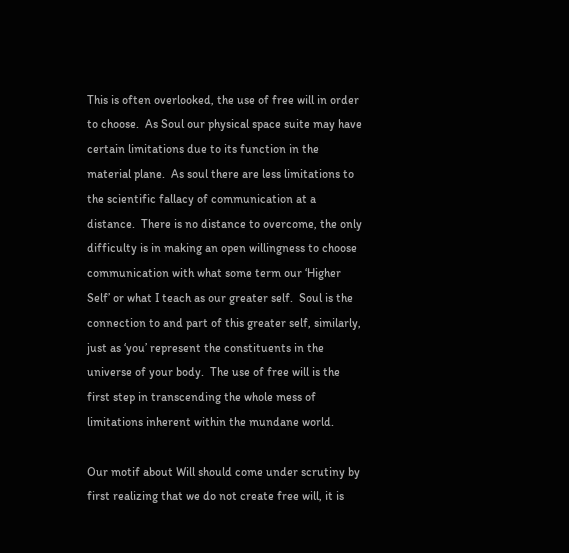This is often overlooked, the use of free will in order to choose.  As Soul our physical space suite may have certain limitations due to its function in the material plane.  As soul there are less limitations to the scientific fallacy of communication at a distance.  There is no distance to overcome, the only difficulty is in making an open willingness to choose communication with what some term our ‘Higher Self’ or what I teach as our greater self.  Soul is the connection to and part of this greater self, similarly, just as ‘you’ represent the constituents in the universe of your body.  The use of free will is the first step in transcending the whole mess of limitations inherent within the mundane world.

Our motif about Will should come under scrutiny by first realizing that we do not create free will, it is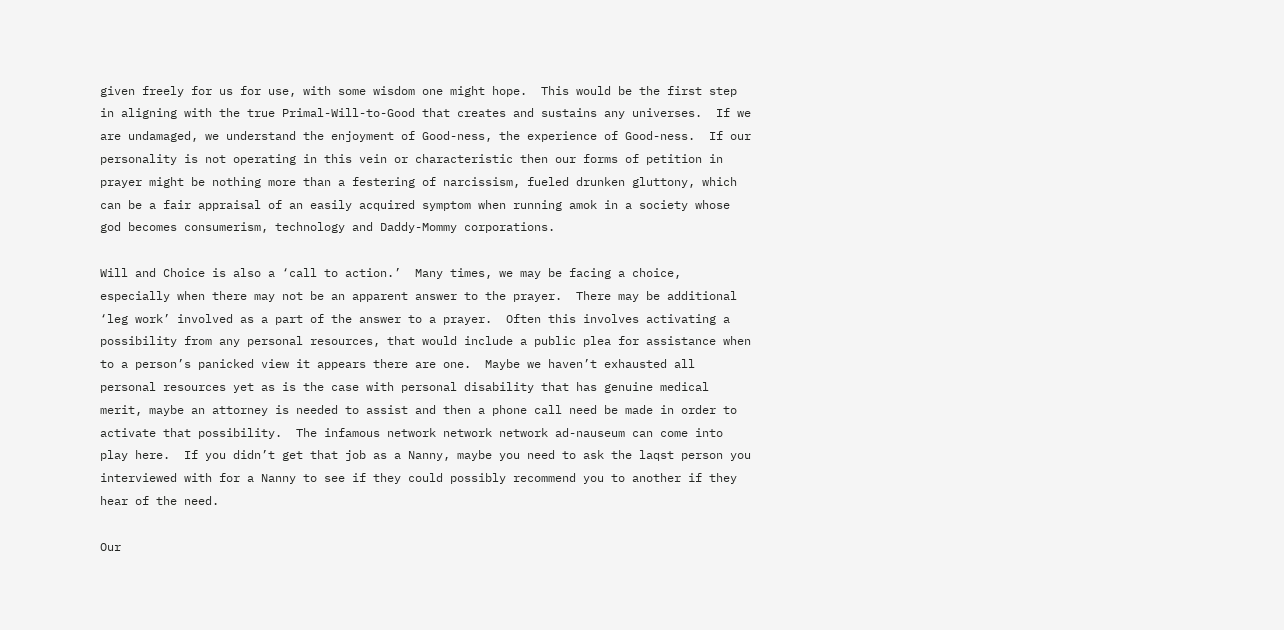given freely for us for use, with some wisdom one might hope.  This would be the first step in aligning with the true Primal-Will-to-Good that creates and sustains any universes.  If we are undamaged, we understand the enjoyment of Good-ness, the experience of Good-ness.  If our personality is not operating in this vein or characteristic then our forms of petition in prayer might be nothing more than a festering of narcissism, fueled drunken gluttony, which can be a fair appraisal of an easily acquired symptom when running amok in a society whose god becomes consumerism, technology and Daddy-Mommy corporations.

Will and Choice is also a ‘call to action.’  Many times, we may be facing a choice, especially when there may not be an apparent answer to the prayer.  There may be additional ‘leg work’ involved as a part of the answer to a prayer.  Often this involves activating a possibility from any personal resources, that would include a public plea for assistance when to a person’s panicked view it appears there are one.  Maybe we haven’t exhausted all personal resources yet as is the case with personal disability that has genuine medical merit, maybe an attorney is needed to assist and then a phone call need be made in order to activate that possibility.  The infamous network network network ad-nauseum can come into play here.  If you didn’t get that job as a Nanny, maybe you need to ask the laqst person you interviewed with for a Nanny to see if they could possibly recommend you to another if they hear of the need.

Our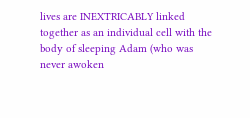lives are INEXTRICABLY linked together as an individual cell with the body of sleeping Adam (who was never awoken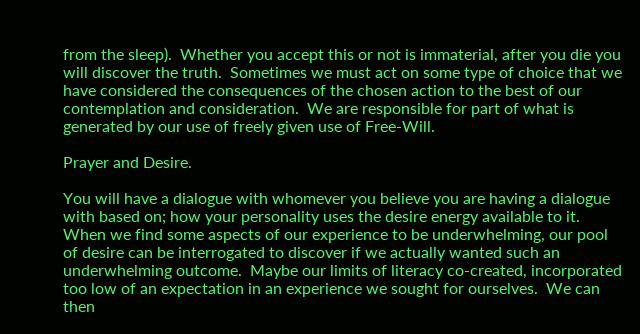from the sleep).  Whether you accept this or not is immaterial, after you die you will discover the truth.  Sometimes we must act on some type of choice that we have considered the consequences of the chosen action to the best of our contemplation and consideration.  We are responsible for part of what is generated by our use of freely given use of Free-Will.

Prayer and Desire.

You will have a dialogue with whomever you believe you are having a dialogue with based on; how your personality uses the desire energy available to it.  When we find some aspects of our experience to be underwhelming, our pool of desire can be interrogated to discover if we actually wanted such an underwhelming outcome.  Maybe our limits of literacy co-created, incorporated too low of an expectation in an experience we sought for ourselves.  We can then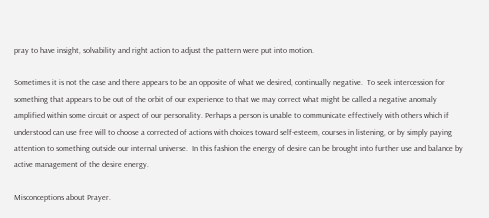pray to have insight, solvability and right action to adjust the pattern were put into motion.

Sometimes it is not the case and there appears to be an opposite of what we desired, continually negative.  To seek intercession for something that appears to be out of the orbit of our experience to that we may correct what might be called a negative anomaly amplified within some circuit or aspect of our personality. Perhaps a person is unable to communicate effectively with others which if understood can use free will to choose a corrected of actions with choices toward self-esteem, courses in listening, or by simply paying attention to something outside our internal universe.  In this fashion the energy of desire can be brought into further use and balance by active management of the desire energy.

Misconceptions about Prayer.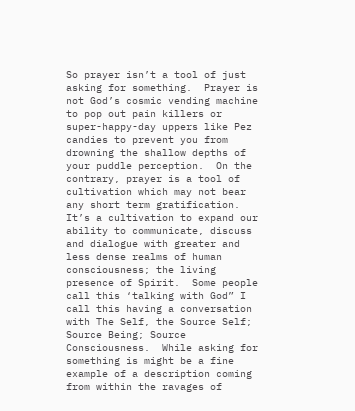So prayer isn’t a tool of just asking for something.  Prayer is not God’s cosmic vending machine to pop out pain killers or super-happy-day uppers like Pez candies to prevent you from drowning the shallow depths of your puddle perception.  On the contrary, prayer is a tool of cultivation which may not bear any short term gratification.  It’s a cultivation to expand our ability to communicate, discuss and dialogue with greater and less dense realms of human consciousness; the living presence of Spirit.  Some people call this ‘talking with God” I call this having a conversation with The Self, the Source Self; Source Being; Source Consciousness.  While asking for something is might be a fine example of a description coming from within the ravages of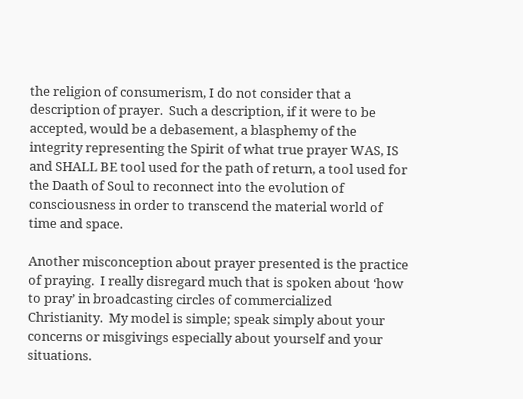the religion of consumerism, I do not consider that a description of prayer.  Such a description, if it were to be accepted, would be a debasement, a blasphemy of the integrity representing the Spirit of what true prayer WAS, IS and SHALL BE tool used for the path of return, a tool used for the Daath of Soul to reconnect into the evolution of consciousness in order to transcend the material world of time and space.

Another misconception about prayer presented is the practice of praying.  I really disregard much that is spoken about ‘how to pray’ in broadcasting circles of commercialized Christianity.  My model is simple; speak simply about your concerns or misgivings especially about yourself and your situations.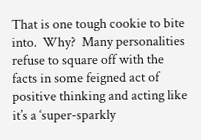That is one tough cookie to bite into.  Why?  Many personalities refuse to square off with the facts in some feigned act of positive thinking and acting like it’s a ‘super-sparkly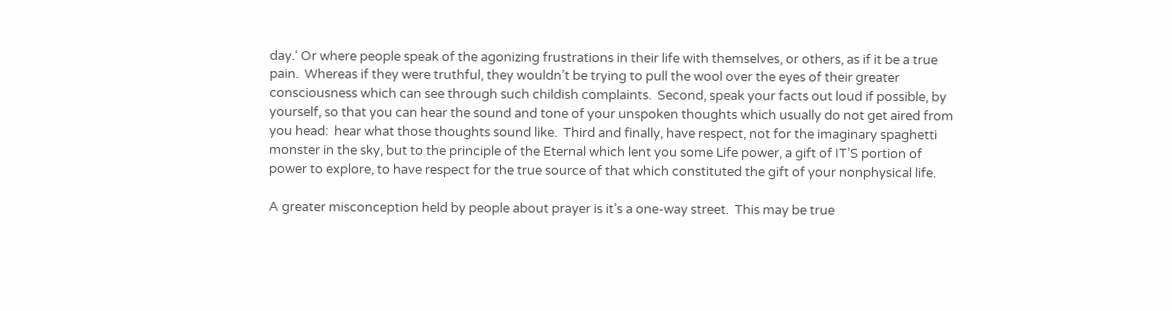day.‘ Or where people speak of the agonizing frustrations in their life with themselves, or others, as if it be a true pain.  Whereas if they were truthful, they wouldn’t be trying to pull the wool over the eyes of their greater consciousness which can see through such childish complaints.  Second, speak your facts out loud if possible, by yourself, so that you can hear the sound and tone of your unspoken thoughts which usually do not get aired from you head:  hear what those thoughts sound like.  Third and finally, have respect, not for the imaginary spaghetti monster in the sky, but to the principle of the Eternal which lent you some Life power, a gift of IT’S portion of power to explore, to have respect for the true source of that which constituted the gift of your nonphysical life.

A greater misconception held by people about prayer is it’s a one-way street.  This may be true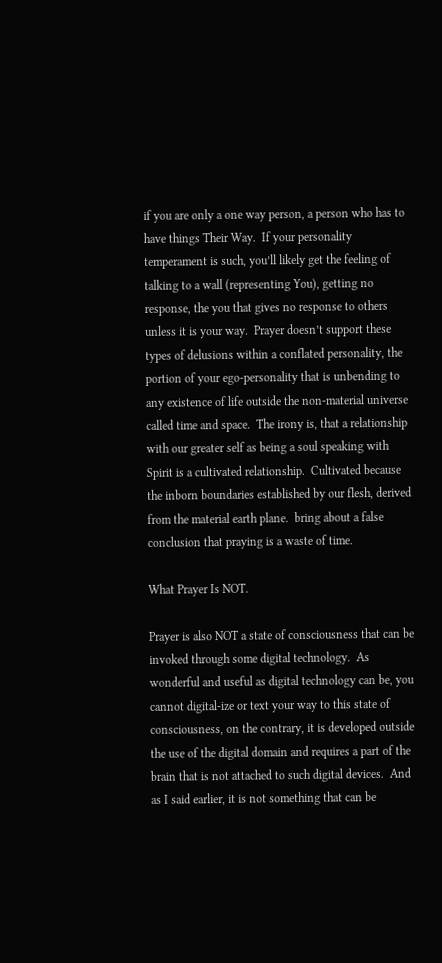if you are only a one way person, a person who has to have things Their Way.  If your personality temperament is such, you’ll likely get the feeling of talking to a wall (representing You), getting no response, the you that gives no response to others unless it is your way.  Prayer doesn’t support these types of delusions within a conflated personality, the portion of your ego-personality that is unbending to any existence of life outside the non-material universe called time and space.  The irony is, that a relationship with our greater self as being a soul speaking with Spirit is a cultivated relationship.  Cultivated because the inborn boundaries established by our flesh, derived from the material earth plane.  bring about a false conclusion that praying is a waste of time.

What Prayer Is NOT.

Prayer is also NOT a state of consciousness that can be invoked through some digital technology.  As wonderful and useful as digital technology can be, you cannot digital-ize or text your way to this state of consciousness, on the contrary, it is developed outside the use of the digital domain and requires a part of the brain that is not attached to such digital devices.  And as I said earlier, it is not something that can be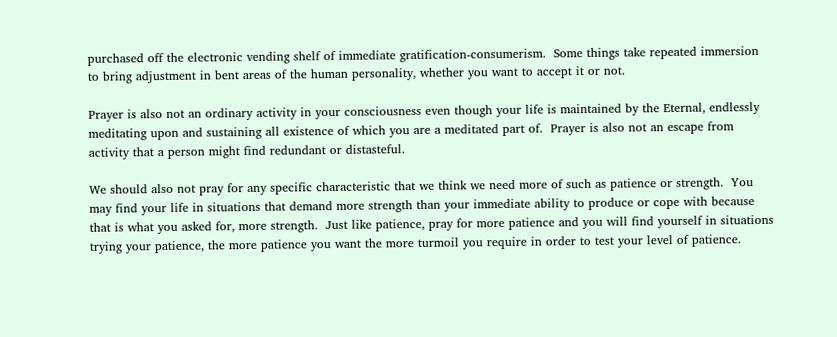purchased off the electronic vending shelf of immediate gratification-consumerism.  Some things take repeated immersion to bring adjustment in bent areas of the human personality, whether you want to accept it or not.

Prayer is also not an ordinary activity in your consciousness even though your life is maintained by the Eternal, endlessly meditating upon and sustaining all existence of which you are a meditated part of.  Prayer is also not an escape from activity that a person might find redundant or distasteful.

We should also not pray for any specific characteristic that we think we need more of such as patience or strength.  You may find your life in situations that demand more strength than your immediate ability to produce or cope with because that is what you asked for, more strength.  Just like patience, pray for more patience and you will find yourself in situations trying your patience, the more patience you want the more turmoil you require in order to test your level of patience.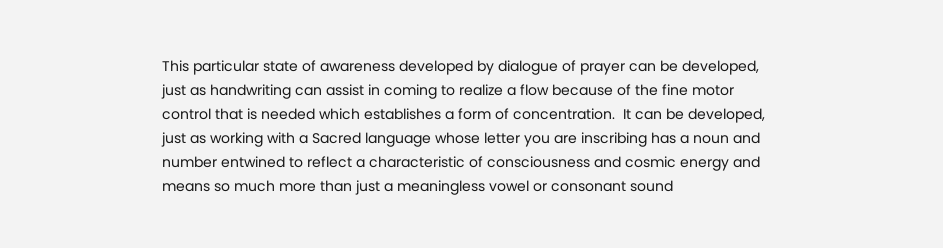This particular state of awareness developed by dialogue of prayer can be developed, just as handwriting can assist in coming to realize a flow because of the fine motor control that is needed which establishes a form of concentration.  It can be developed, just as working with a Sacred language whose letter you are inscribing has a noun and number entwined to reflect a characteristic of consciousness and cosmic energy and means so much more than just a meaningless vowel or consonant sound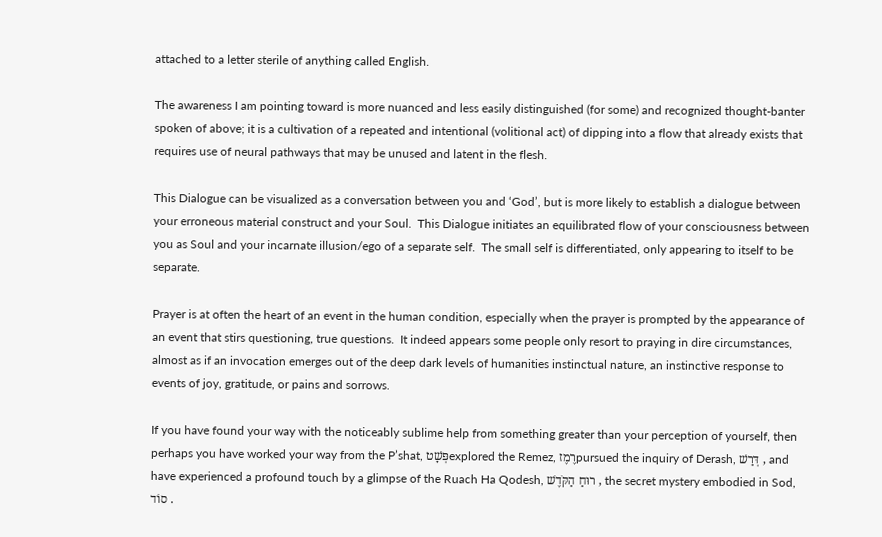attached to a letter sterile of anything called English.

The awareness I am pointing toward is more nuanced and less easily distinguished (for some) and recognized thought-banter spoken of above; it is a cultivation of a repeated and intentional (volitional act) of dipping into a flow that already exists that requires use of neural pathways that may be unused and latent in the flesh.

This Dialogue can be visualized as a conversation between you and ‘God’, but is more likely to establish a dialogue between your erroneous material construct and your Soul.  This Dialogue initiates an equilibrated flow of your consciousness between you as Soul and your incarnate illusion/ego of a separate self.  The small self is differentiated, only appearing to itself to be separate.

Prayer is at often the heart of an event in the human condition, especially when the prayer is prompted by the appearance of an event that stirs questioning, true questions.  It indeed appears some people only resort to praying in dire circumstances, almost as if an invocation emerges out of the deep dark levels of humanities instinctual nature, an instinctive response to events of joy, gratitude, or pains and sorrows.

If you have found your way with the noticeably sublime help from something greater than your perception of yourself, then perhaps you have worked your way from the P’shat, פְּשָׁטexplored the Remez, רֶמֶזpursued the inquiry of Derash, דְּרַשׁ , and have experienced a profound touch by a glimpse of the Ruach Ha Qodesh, רוּחַ הַקֹּדֶשׁ , the secret mystery embodied in Sod, סוֹד .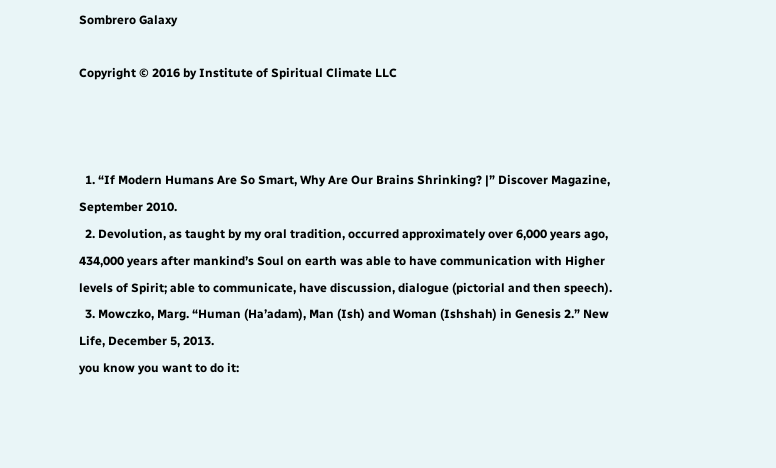Sombrero Galaxy

Copyright © 2016 by Institute of Spiritual Climate LLC



  1. “If Modern Humans Are So Smart, Why Are Our Brains Shrinking? |” Discover Magazine, September 2010.
  2. Devolution, as taught by my oral tradition, occurred approximately over 6,000 years ago,  434,000 years after mankind’s Soul on earth was able to have communication with Higher levels of Spirit; able to communicate, have discussion, dialogue (pictorial and then speech).
  3. Mowczko, Marg. “Human (Ha’adam), Man (Ish) and Woman (Ishshah) in Genesis 2.” New Life, December 5, 2013.
you know you want to do it: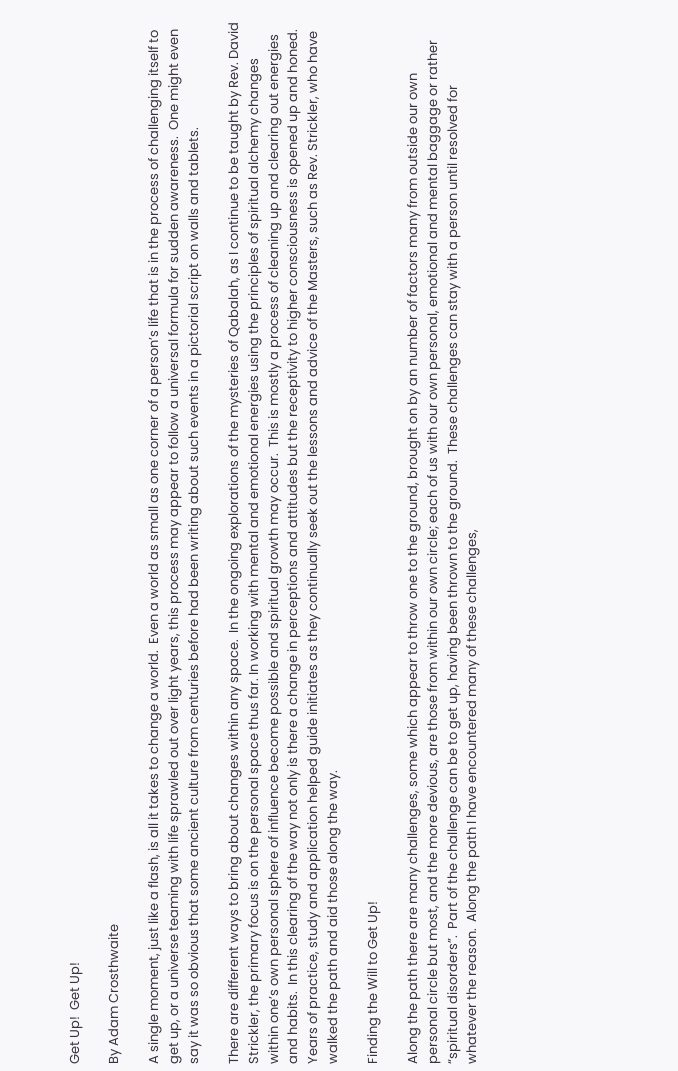Get Up!  Get Up!

By Adam Crosthwaite

A single moment, just like a flash, is all it takes to change a world.  Even a world as small as one corner of a person’s life that is in the process of challenging itself to get up, or a universe teaming with life sprawled out over light years, this process may appear to follow a universal formula for sudden awareness.  One might even say it was so obvious that some ancient culture from centuries before had been writing about such events in a pictorial script on walls and tablets.

There are different ways to bring about changes within any space.  In the ongoing explorations of the mysteries of Qabalah, as I continue to be taught by Rev. David Strickler, the primary focus is on the personal space thus far. In working with mental and emotional energies using the principles of spiritual alchemy changes within one’s own personal sphere of influence become possible and spiritual growth may occur.  This is mostly a process of cleaning up and clearing out energies and habits.  In this clearing of the way not only is there a change in perceptions and attitudes but the receptivity to higher consciousness is opened up and honed.  Years of practice, study and application helped guide initiates as they continually seek out the lessons and advice of the Masters, such as Rev. Strickler, who have walked the path and aid those along the way.

Finding the Will to Get Up!

Along the path there are many challenges, some which appear to throw one to the ground, brought on by an number of factors many from outside our own personal circle but most, and the more devious, are those from within our own circle; each of us with our own personal, emotional and mental baggage or rather “spiritual disorders”.  Part of the challenge can be to get up, having been thrown to the ground.  These challenges can stay with a person until resolved for whatever the reason.  Along the path I have encountered many of these challenges,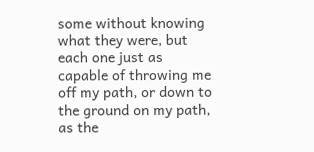some without knowing what they were, but each one just as capable of throwing me off my path, or down to the ground on my path, as the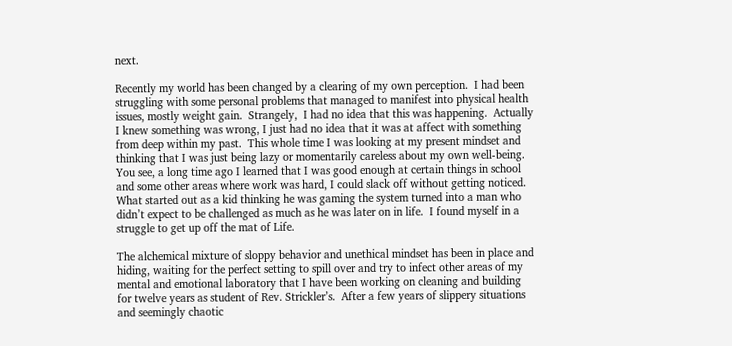next.

Recently my world has been changed by a clearing of my own perception.  I had been struggling with some personal problems that managed to manifest into physical health issues, mostly weight gain.  Strangely,  I had no idea that this was happening.  Actually I knew something was wrong, I just had no idea that it was at affect with something from deep within my past.  This whole time I was looking at my present mindset and thinking that I was just being lazy or momentarily careless about my own well-being.  You see, a long time ago I learned that I was good enough at certain things in school and some other areas where work was hard, I could slack off without getting noticed.  What started out as a kid thinking he was gaming the system turned into a man who didn’t expect to be challenged as much as he was later on in life.  I found myself in a struggle to get up off the mat of Life.

The alchemical mixture of sloppy behavior and unethical mindset has been in place and hiding, waiting for the perfect setting to spill over and try to infect other areas of my mental and emotional laboratory that I have been working on cleaning and building for twelve years as student of Rev. Strickler’s.  After a few years of slippery situations and seemingly chaotic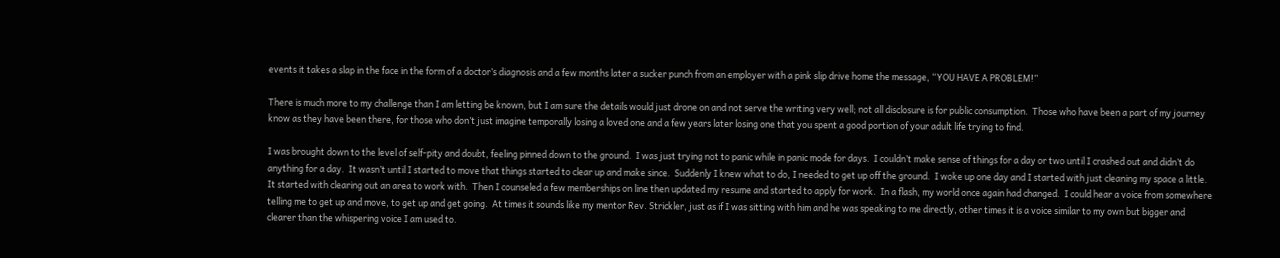events it takes a slap in the face in the form of a doctor’s diagnosis and a few months later a sucker punch from an employer with a pink slip drive home the message, “YOU HAVE A PROBLEM!”

There is much more to my challenge than I am letting be known, but I am sure the details would just drone on and not serve the writing very well; not all disclosure is for public consumption.  Those who have been a part of my journey know as they have been there, for those who don’t just imagine temporally losing a loved one and a few years later losing one that you spent a good portion of your adult life trying to find.

I was brought down to the level of self-pity and doubt, feeling pinned down to the ground.  I was just trying not to panic while in panic mode for days.  I couldn’t make sense of things for a day or two until I crashed out and didn’t do anything for a day.  It wasn’t until I started to move that things started to clear up and make since.  Suddenly I knew what to do, I needed to get up off the ground.  I woke up one day and I started with just cleaning my space a little.  It started with clearing out an area to work with.  Then I counseled a few memberships on line then updated my resume and started to apply for work.  In a flash, my world once again had changed.  I could hear a voice from somewhere telling me to get up and move, to get up and get going.  At times it sounds like my mentor Rev. Strickler, just as if I was sitting with him and he was speaking to me directly, other times it is a voice similar to my own but bigger and clearer than the whispering voice I am used to.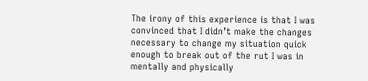The irony of this experience is that I was convinced that I didn’t make the changes necessary to change my situation quick enough to break out of the rut I was in mentally and physically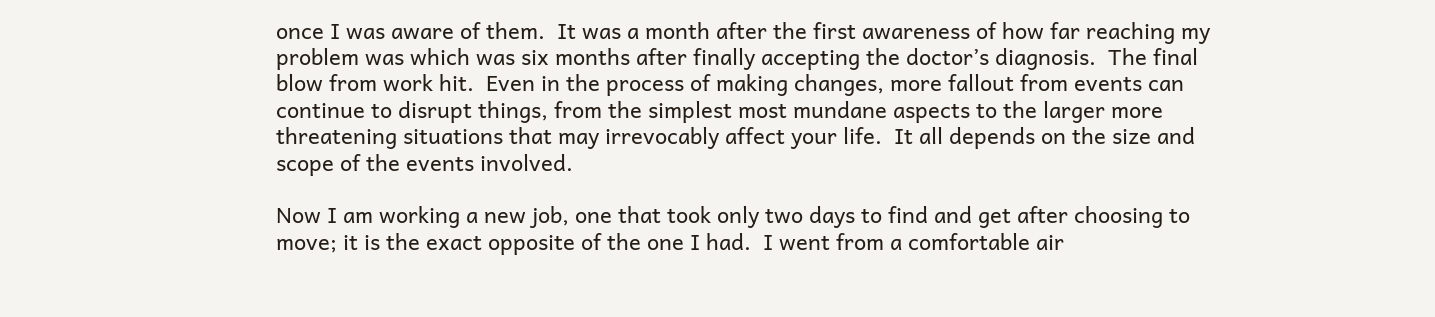once I was aware of them.  It was a month after the first awareness of how far reaching my problem was which was six months after finally accepting the doctor’s diagnosis.  The final blow from work hit.  Even in the process of making changes, more fallout from events can continue to disrupt things, from the simplest most mundane aspects to the larger more threatening situations that may irrevocably affect your life.  It all depends on the size and scope of the events involved.

Now I am working a new job, one that took only two days to find and get after choosing to move; it is the exact opposite of the one I had.  I went from a comfortable air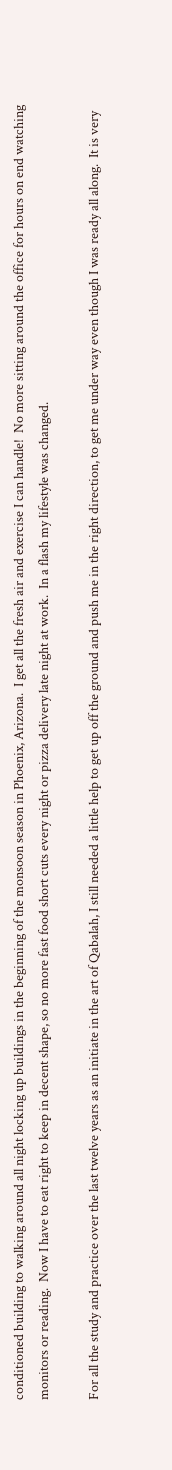conditioned building to walking around all night locking up buildings in the beginning of the monsoon season in Phoenix, Arizona.  I get all the fresh air and exercise I can handle!  No more sitting around the office for hours on end watching monitors or reading.  Now I have to eat right to keep in decent shape, so no more fast food short cuts every night or pizza delivery late night at work.  In a flash my lifestyle was changed.

For all the study and practice over the last twelve years as an initiate in the art of Qabalah, I still needed a little help to get up off the ground and push me in the right direction, to get me under way even though I was ready all along.  It is very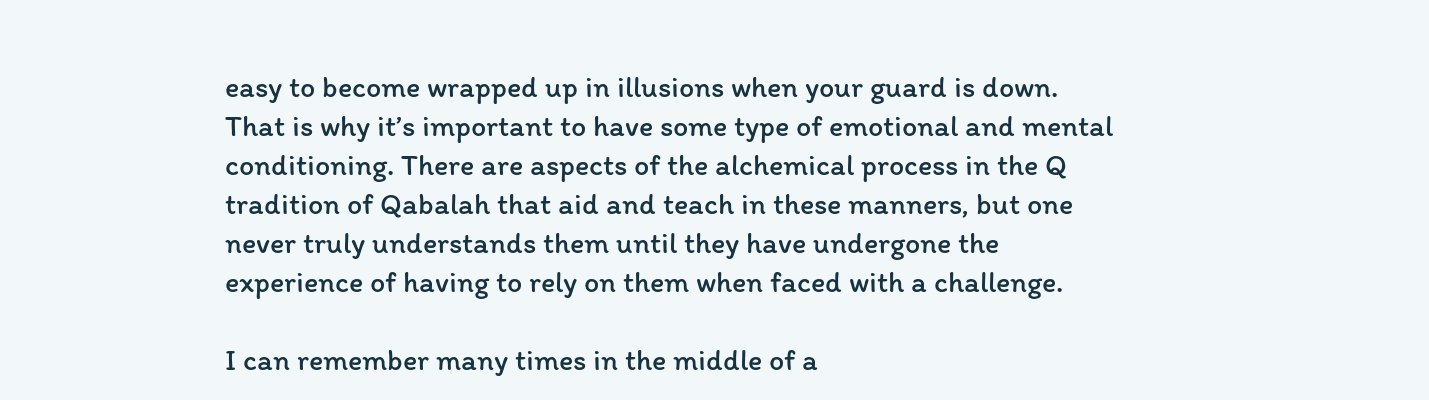easy to become wrapped up in illusions when your guard is down.  That is why it’s important to have some type of emotional and mental conditioning. There are aspects of the alchemical process in the Q tradition of Qabalah that aid and teach in these manners, but one never truly understands them until they have undergone the experience of having to rely on them when faced with a challenge.

I can remember many times in the middle of a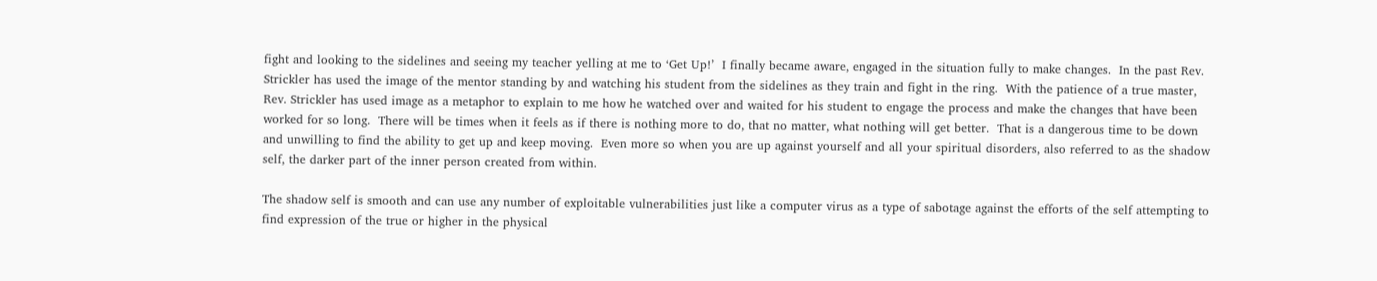fight and looking to the sidelines and seeing my teacher yelling at me to ‘Get Up!’  I finally became aware, engaged in the situation fully to make changes.  In the past Rev. Strickler has used the image of the mentor standing by and watching his student from the sidelines as they train and fight in the ring.  With the patience of a true master, Rev. Strickler has used image as a metaphor to explain to me how he watched over and waited for his student to engage the process and make the changes that have been worked for so long.  There will be times when it feels as if there is nothing more to do, that no matter, what nothing will get better.  That is a dangerous time to be down and unwilling to find the ability to get up and keep moving.  Even more so when you are up against yourself and all your spiritual disorders, also referred to as the shadow self, the darker part of the inner person created from within.

The shadow self is smooth and can use any number of exploitable vulnerabilities just like a computer virus as a type of sabotage against the efforts of the self attempting to find expression of the true or higher in the physical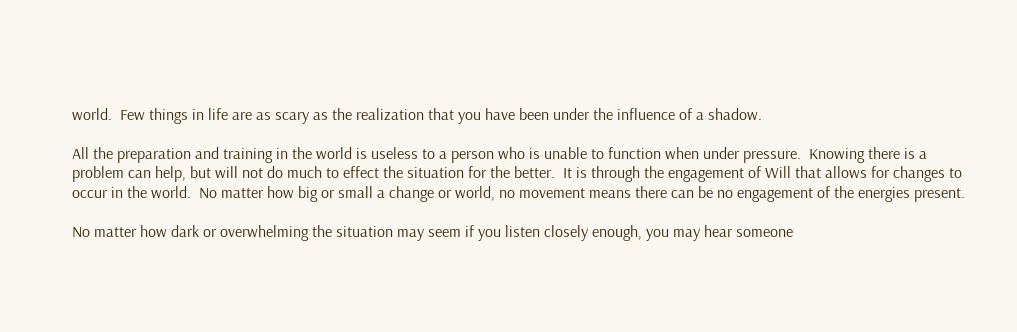world.  Few things in life are as scary as the realization that you have been under the influence of a shadow.

All the preparation and training in the world is useless to a person who is unable to function when under pressure.  Knowing there is a problem can help, but will not do much to effect the situation for the better.  It is through the engagement of Will that allows for changes to occur in the world.  No matter how big or small a change or world, no movement means there can be no engagement of the energies present.

No matter how dark or overwhelming the situation may seem if you listen closely enough, you may hear someone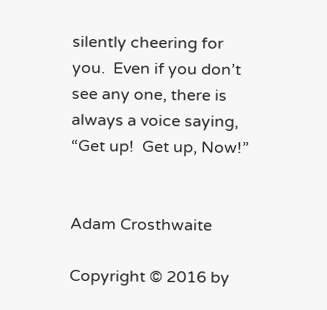silently cheering for you.  Even if you don’t see any one, there is always a voice saying, “Get up!  Get up, Now!”


Adam Crosthwaite

Copyright © 2016 by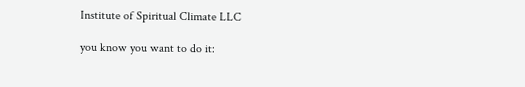Institute of Spiritual Climate LLC

you know you want to do it: